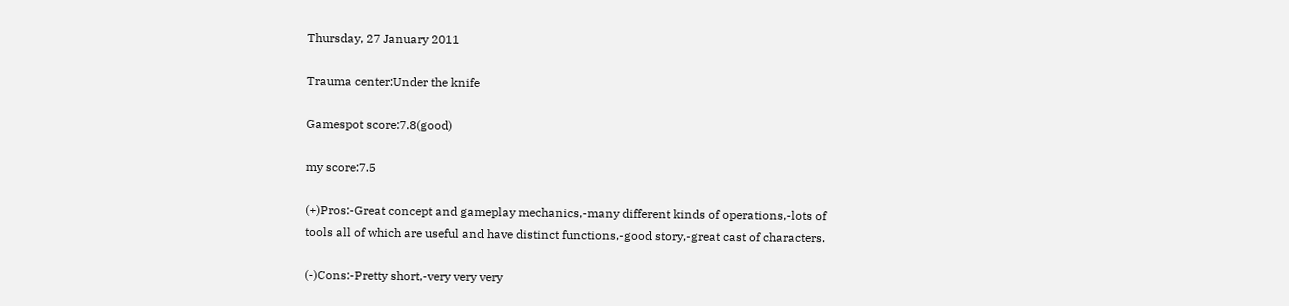Thursday, 27 January 2011

Trauma center:Under the knife

Gamespot score:7.8(good)

my score:7.5

(+)Pros:-Great concept and gameplay mechanics,-many different kinds of operations,-lots of tools all of which are useful and have distinct functions,-good story,-great cast of characters.

(-)Cons:-Pretty short,-very very very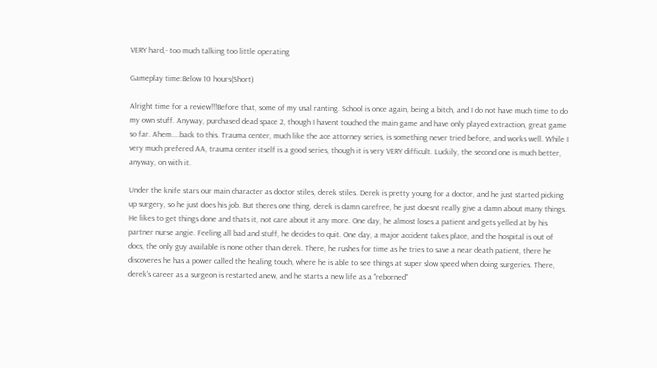VERY hard,- too much talking too little operating

Gameplay time:Below 10 hours(Short)

Alright time for a review!!!Before that, some of my usal ranting. School is once again, being a bitch, and I do not have much time to do my own stuff. Anyway, purchased dead space 2, though I havent touched the main game and have only played extraction, great game so far. Ahem....back to this. Trauma center, much like the ace attorney series, is something never tried before, and works well. While I very much prefered AA, trauma center itself is a good series, though it is very VERY difficult. Luckily, the second one is much better, anyway, on with it.

Under the knife stars our main character as doctor stiles, derek stiles. Derek is pretty young for a doctor, and he just started picking up surgery, so he just does his job. But theres one thing, derek is damn carefree, he just doesnt really give a damn about many things. He likes to get things done and thats it, not care about it any more. One day, he almost loses a patient and gets yelled at by his partner nurse angie. Feeling all bad and stuff, he decides to quit. One day, a major accident takes place, and the hospital is out of docs, the only guy available is none other than derek. There, he rushes for time as he tries to save a near death patient, there he discoveres he has a power called the healing touch, where he is able to see things at super slow speed when doing surgeries. There, derek's career as a surgeon is restarted anew, and he starts a new life as a "reborned"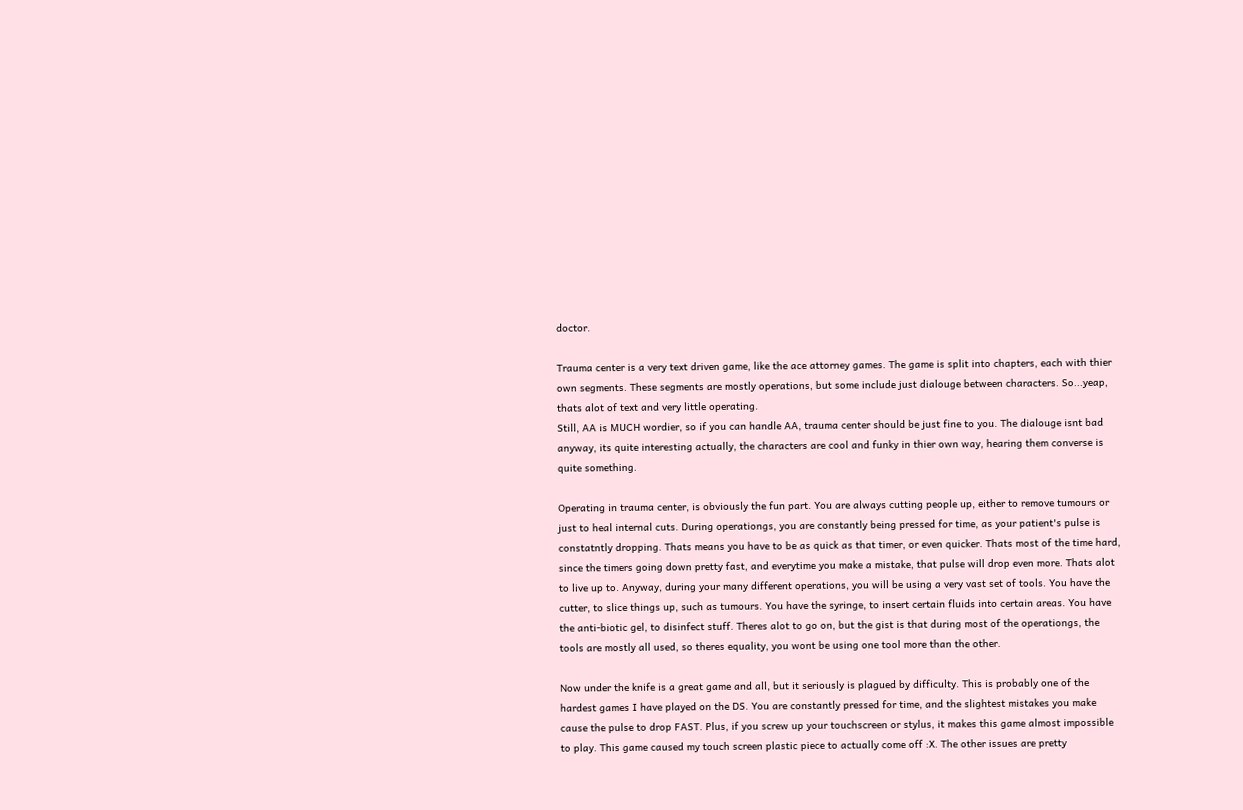doctor.

Trauma center is a very text driven game, like the ace attorney games. The game is split into chapters, each with thier own segments. These segments are mostly operations, but some include just dialouge between characters. So...yeap, thats alot of text and very little operating.
Still, AA is MUCH wordier, so if you can handle AA, trauma center should be just fine to you. The dialouge isnt bad anyway, its quite interesting actually, the characters are cool and funky in thier own way, hearing them converse is quite something.

Operating in trauma center, is obviously the fun part. You are always cutting people up, either to remove tumours or just to heal internal cuts. During operationgs, you are constantly being pressed for time, as your patient's pulse is constatntly dropping. Thats means you have to be as quick as that timer, or even quicker. Thats most of the time hard, since the timers going down pretty fast, and everytime you make a mistake, that pulse will drop even more. Thats alot to live up to. Anyway, during your many different operations, you will be using a very vast set of tools. You have the cutter, to slice things up, such as tumours. You have the syringe, to insert certain fluids into certain areas. You have the anti-biotic gel, to disinfect stuff. Theres alot to go on, but the gist is that during most of the operationgs, the tools are mostly all used, so theres equality, you wont be using one tool more than the other.

Now under the knife is a great game and all, but it seriously is plagued by difficulty. This is probably one of the hardest games I have played on the DS. You are constantly pressed for time, and the slightest mistakes you make cause the pulse to drop FAST. Plus, if you screw up your touchscreen or stylus, it makes this game almost impossible to play. This game caused my touch screen plastic piece to actually come off :X. The other issues are pretty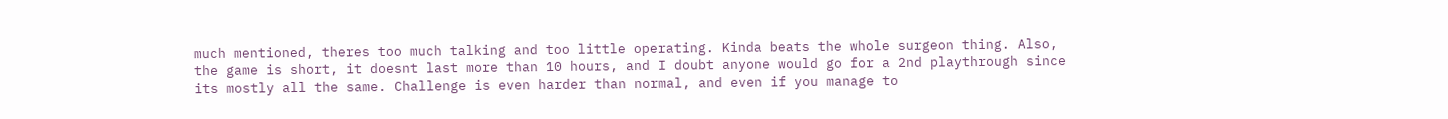much mentioned, theres too much talking and too little operating. Kinda beats the whole surgeon thing. Also, the game is short, it doesnt last more than 10 hours, and I doubt anyone would go for a 2nd playthrough since its mostly all the same. Challenge is even harder than normal, and even if you manage to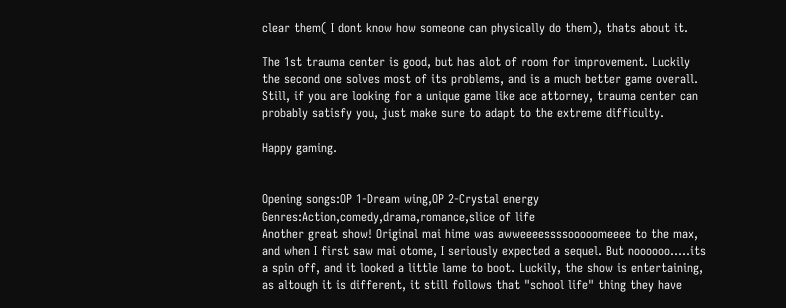clear them( I dont know how someone can physically do them), thats about it.

The 1st trauma center is good, but has alot of room for improvement. Luckily the second one solves most of its problems, and is a much better game overall. Still, if you are looking for a unique game like ace attorney, trauma center can probably satisfy you, just make sure to adapt to the extreme difficulty.

Happy gaming.


Opening songs:OP 1-Dream wing,OP 2-Crystal energy
Genres:Action,comedy,drama,romance,slice of life
Another great show! Original mai hime was awweeeessssooooomeeee to the max, and when I first saw mai otome, I seriously expected a sequel. But noooooo.....its a spin off, and it looked a little lame to boot. Luckily, the show is entertaining, as altough it is different, it still follows that "school life" thing they have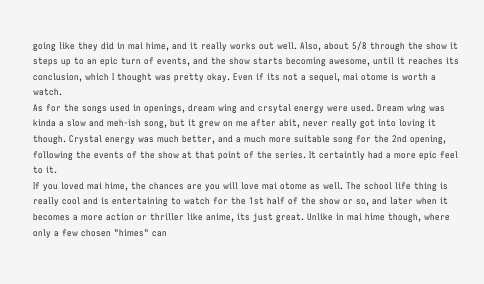going like they did in mai hime, and it really works out well. Also, about 5/8 through the show it steps up to an epic turn of events, and the show starts becoming awesome, until it reaches its conclusion, which I thought was pretty okay. Even if its not a sequel, mai otome is worth a watch.
As for the songs used in openings, dream wing and crsytal energy were used. Dream wing was kinda a slow and meh-ish song, but it grew on me after abit, never really got into loving it though. Crystal energy was much better, and a much more suitable song for the 2nd opening, following the events of the show at that point of the series. It certaintly had a more epic feel to it.
If you loved mai hime, the chances are you will love mai otome as well. The school life thing is really cool and is entertaining to watch for the 1st half of the show or so, and later when it becomes a more action or thriller like anime, its just great. Unlike in mai hime though, where only a few chosen "himes" can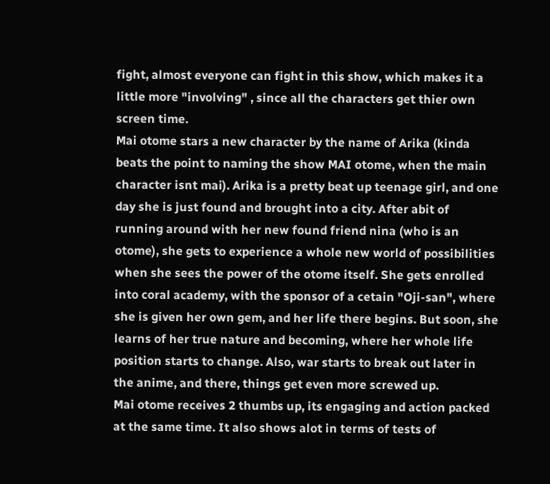fight, almost everyone can fight in this show, which makes it a little more "involving" , since all the characters get thier own screen time.
Mai otome stars a new character by the name of Arika (kinda beats the point to naming the show MAI otome, when the main character isnt mai). Arika is a pretty beat up teenage girl, and one day she is just found and brought into a city. After abit of running around with her new found friend nina (who is an otome), she gets to experience a whole new world of possibilities when she sees the power of the otome itself. She gets enrolled into coral academy, with the sponsor of a cetain "Oji-san", where she is given her own gem, and her life there begins. But soon, she learns of her true nature and becoming, where her whole life position starts to change. Also, war starts to break out later in the anime, and there, things get even more screwed up.
Mai otome receives 2 thumbs up, its engaging and action packed at the same time. It also shows alot in terms of tests of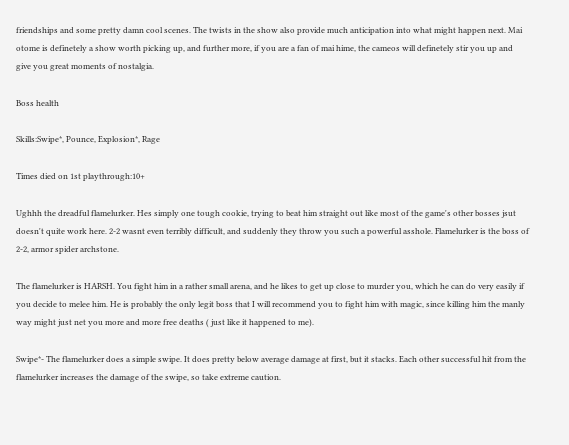friendships and some pretty damn cool scenes. The twists in the show also provide much anticipation into what might happen next. Mai otome is definetely a show worth picking up, and further more, if you are a fan of mai hime, the cameos will definetely stir you up and give you great moments of nostalgia.

Boss health

Skills:Swipe*, Pounce, Explosion*, Rage

Times died on 1st playthrough:10+

Ughhh the dreadful flamelurker. Hes simply one tough cookie, trying to beat him straight out like most of the game's other bosses jsut doesn't quite work here. 2-2 wasnt even terribly difficult, and suddenly they throw you such a powerful asshole. Flamelurker is the boss of 2-2, armor spider archstone.

The flamelurker is HARSH. You fight him in a rather small arena, and he likes to get up close to murder you, which he can do very easily if you decide to melee him. He is probably the only legit boss that I will recommend you to fight him with magic, since killing him the manly way might just net you more and more free deaths ( just like it happened to me).

Swipe*- The flamelurker does a simple swipe. It does pretty below average damage at first, but it stacks. Each other successful hit from the flamelurker increases the damage of the swipe, so take extreme caution.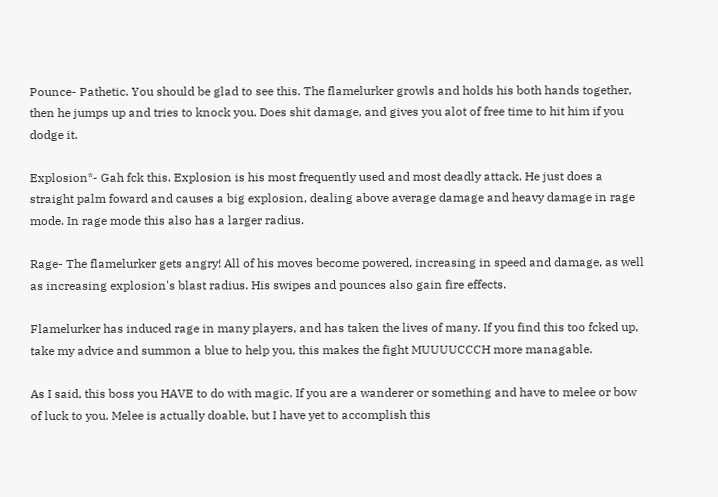Pounce- Pathetic. You should be glad to see this. The flamelurker growls and holds his both hands together, then he jumps up and tries to knock you. Does shit damage, and gives you alot of free time to hit him if you dodge it.

Explosion*- Gah fck this. Explosion is his most frequently used and most deadly attack. He just does a straight palm foward and causes a big explosion, dealing above average damage and heavy damage in rage mode. In rage mode this also has a larger radius.

Rage- The flamelurker gets angry! All of his moves become powered, increasing in speed and damage, as well as increasing explosion's blast radius. His swipes and pounces also gain fire effects.

Flamelurker has induced rage in many players, and has taken the lives of many. If you find this too fcked up, take my advice and summon a blue to help you, this makes the fight MUUUUCCCH more managable.

As I said, this boss you HAVE to do with magic. If you are a wanderer or something and have to melee or bow of luck to you. Melee is actually doable, but I have yet to accomplish this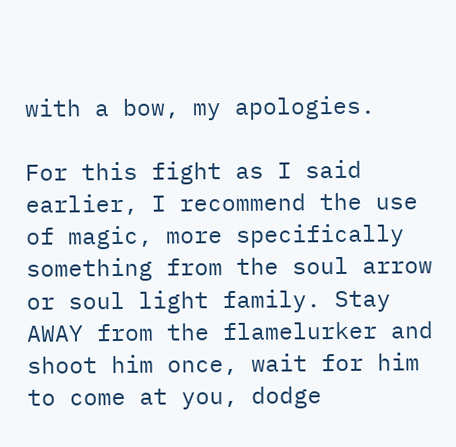with a bow, my apologies.

For this fight as I said earlier, I recommend the use of magic, more specifically something from the soul arrow or soul light family. Stay AWAY from the flamelurker and shoot him once, wait for him to come at you, dodge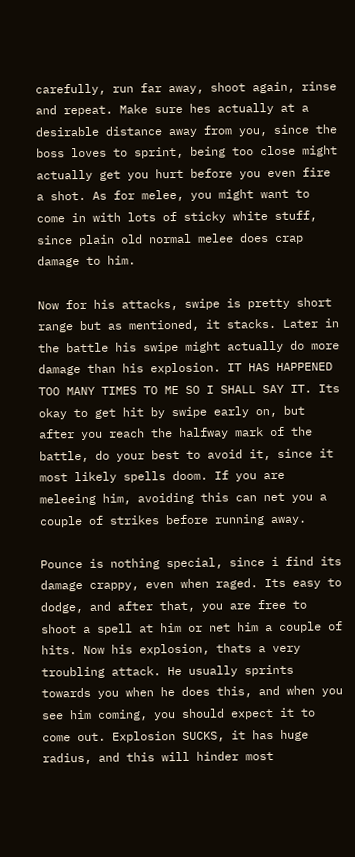carefully, run far away, shoot again, rinse and repeat. Make sure hes actually at a desirable distance away from you, since the boss loves to sprint, being too close might actually get you hurt before you even fire a shot. As for melee, you might want to come in with lots of sticky white stuff, since plain old normal melee does crap damage to him.

Now for his attacks, swipe is pretty short range but as mentioned, it stacks. Later in the battle his swipe might actually do more damage than his explosion. IT HAS HAPPENED TOO MANY TIMES TO ME SO I SHALL SAY IT. Its okay to get hit by swipe early on, but after you reach the halfway mark of the battle, do your best to avoid it, since it most likely spells doom. If you are meleeing him, avoiding this can net you a couple of strikes before running away.

Pounce is nothing special, since i find its damage crappy, even when raged. Its easy to dodge, and after that, you are free to shoot a spell at him or net him a couple of hits. Now his explosion, thats a very troubling attack. He usually sprints towards you when he does this, and when you see him coming, you should expect it to come out. Explosion SUCKS, it has huge radius, and this will hinder most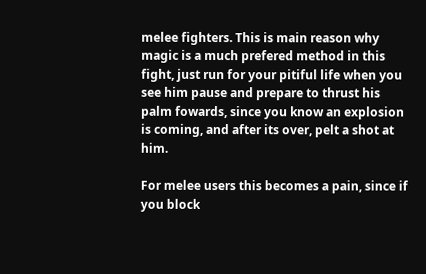melee fighters. This is main reason why magic is a much prefered method in this fight, just run for your pitiful life when you see him pause and prepare to thrust his palm fowards, since you know an explosion is coming, and after its over, pelt a shot at him.

For melee users this becomes a pain, since if you block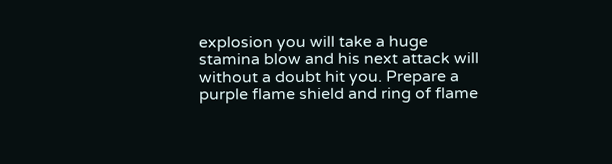explosion you will take a huge stamina blow and his next attack will without a doubt hit you. Prepare a purple flame shield and ring of flame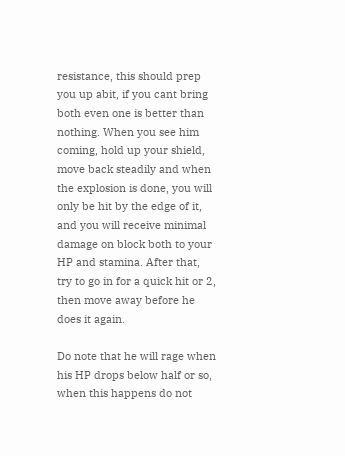resistance, this should prep you up abit, if you cant bring both even one is better than nothing. When you see him coming, hold up your shield, move back steadily and when the explosion is done, you will only be hit by the edge of it, and you will receive minimal damage on block both to your HP and stamina. After that, try to go in for a quick hit or 2, then move away before he does it again.

Do note that he will rage when his HP drops below half or so, when this happens do not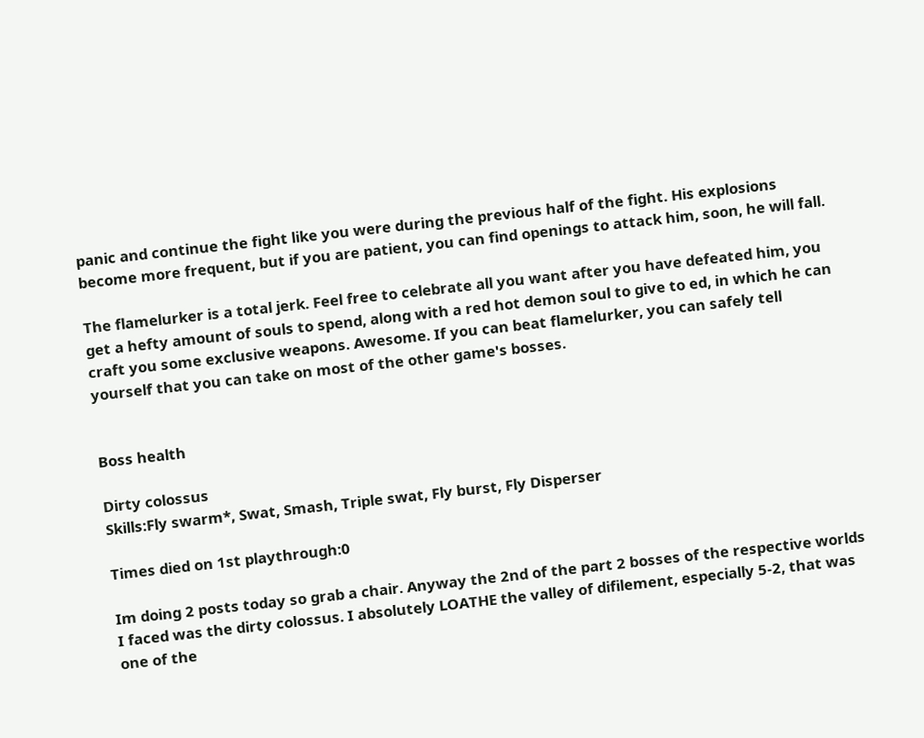panic and continue the fight like you were during the previous half of the fight. His explosions become more frequent, but if you are patient, you can find openings to attack him, soon, he will fall.

The flamelurker is a total jerk. Feel free to celebrate all you want after you have defeated him, you get a hefty amount of souls to spend, along with a red hot demon soul to give to ed, in which he can craft you some exclusive weapons. Awesome. If you can beat flamelurker, you can safely tell yourself that you can take on most of the other game's bosses.


Boss health

Dirty colossus
Skills:Fly swarm*, Swat, Smash, Triple swat, Fly burst, Fly Disperser

Times died on 1st playthrough:0

Im doing 2 posts today so grab a chair. Anyway the 2nd of the part 2 bosses of the respective worlds I faced was the dirty colossus. I absolutely LOATHE the valley of difilement, especially 5-2, that was one of the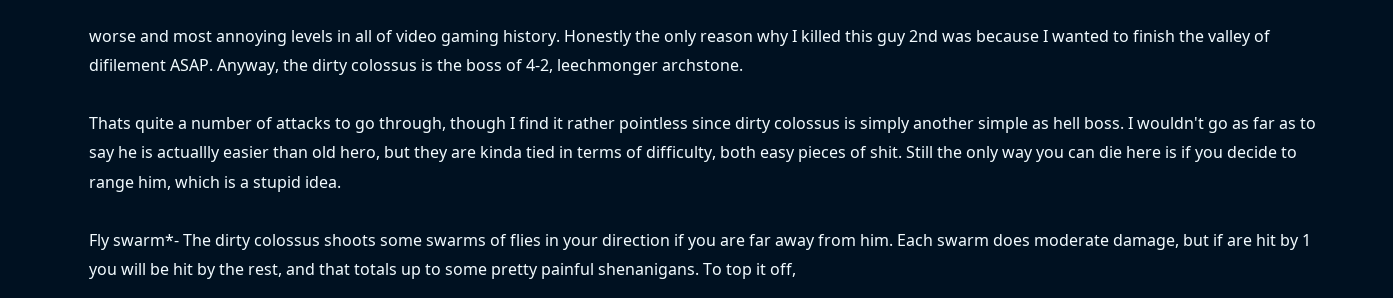worse and most annoying levels in all of video gaming history. Honestly the only reason why I killed this guy 2nd was because I wanted to finish the valley of difilement ASAP. Anyway, the dirty colossus is the boss of 4-2, leechmonger archstone.

Thats quite a number of attacks to go through, though I find it rather pointless since dirty colossus is simply another simple as hell boss. I wouldn't go as far as to say he is actuallly easier than old hero, but they are kinda tied in terms of difficulty, both easy pieces of shit. Still the only way you can die here is if you decide to range him, which is a stupid idea.

Fly swarm*- The dirty colossus shoots some swarms of flies in your direction if you are far away from him. Each swarm does moderate damage, but if are hit by 1 you will be hit by the rest, and that totals up to some pretty painful shenanigans. To top it off,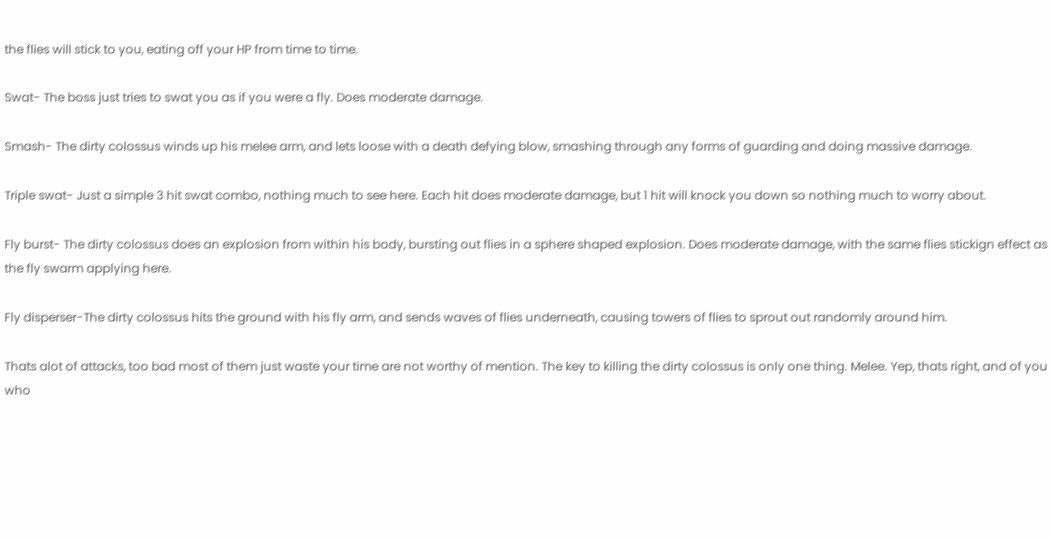the flies will stick to you, eating off your HP from time to time.

Swat- The boss just tries to swat you as if you were a fly. Does moderate damage.

Smash- The dirty colossus winds up his melee arm, and lets loose with a death defying blow, smashing through any forms of guarding and doing massive damage.

Triple swat- Just a simple 3 hit swat combo, nothing much to see here. Each hit does moderate damage, but 1 hit will knock you down so nothing much to worry about.

Fly burst- The dirty colossus does an explosion from within his body, bursting out flies in a sphere shaped explosion. Does moderate damage, with the same flies stickign effect as the fly swarm applying here.

Fly disperser-The dirty colossus hits the ground with his fly arm, and sends waves of flies underneath, causing towers of flies to sprout out randomly around him.

Thats alot of attacks, too bad most of them just waste your time are not worthy of mention. The key to killing the dirty colossus is only one thing. Melee. Yep, thats right, and of you who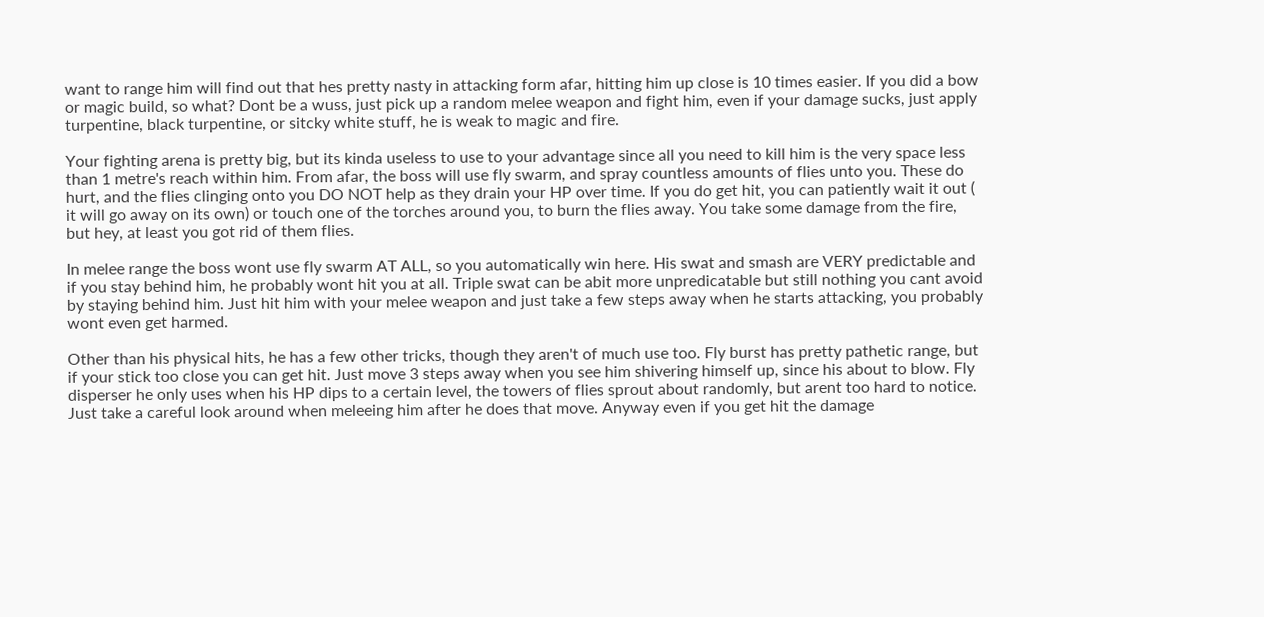want to range him will find out that hes pretty nasty in attacking form afar, hitting him up close is 10 times easier. If you did a bow or magic build, so what? Dont be a wuss, just pick up a random melee weapon and fight him, even if your damage sucks, just apply turpentine, black turpentine, or sitcky white stuff, he is weak to magic and fire.

Your fighting arena is pretty big, but its kinda useless to use to your advantage since all you need to kill him is the very space less than 1 metre's reach within him. From afar, the boss will use fly swarm, and spray countless amounts of flies unto you. These do hurt, and the flies clinging onto you DO NOT help as they drain your HP over time. If you do get hit, you can patiently wait it out ( it will go away on its own) or touch one of the torches around you, to burn the flies away. You take some damage from the fire, but hey, at least you got rid of them flies.

In melee range the boss wont use fly swarm AT ALL, so you automatically win here. His swat and smash are VERY predictable and if you stay behind him, he probably wont hit you at all. Triple swat can be abit more unpredicatable but still nothing you cant avoid by staying behind him. Just hit him with your melee weapon and just take a few steps away when he starts attacking, you probably wont even get harmed.

Other than his physical hits, he has a few other tricks, though they aren't of much use too. Fly burst has pretty pathetic range, but if your stick too close you can get hit. Just move 3 steps away when you see him shivering himself up, since his about to blow. Fly disperser he only uses when his HP dips to a certain level, the towers of flies sprout about randomly, but arent too hard to notice. Just take a careful look around when meleeing him after he does that move. Anyway even if you get hit the damage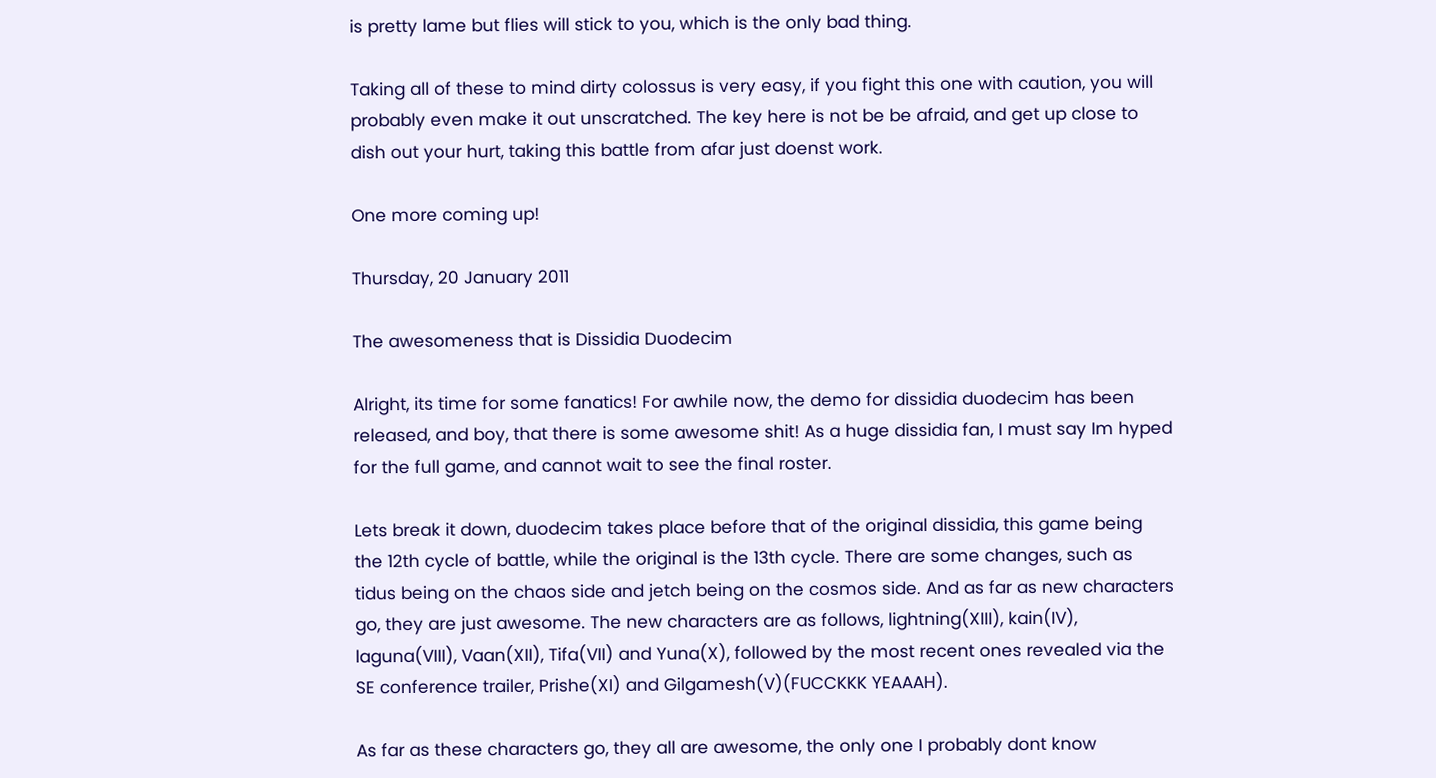is pretty lame but flies will stick to you, which is the only bad thing.

Taking all of these to mind dirty colossus is very easy, if you fight this one with caution, you will probably even make it out unscratched. The key here is not be be afraid, and get up close to dish out your hurt, taking this battle from afar just doenst work.

One more coming up!

Thursday, 20 January 2011

The awesomeness that is Dissidia Duodecim

Alright, its time for some fanatics! For awhile now, the demo for dissidia duodecim has been released, and boy, that there is some awesome shit! As a huge dissidia fan, I must say Im hyped for the full game, and cannot wait to see the final roster.

Lets break it down, duodecim takes place before that of the original dissidia, this game being the 12th cycle of battle, while the original is the 13th cycle. There are some changes, such as tidus being on the chaos side and jetch being on the cosmos side. And as far as new characters go, they are just awesome. The new characters are as follows, lightning(XIII), kain(IV), laguna(VIII), Vaan(XII), Tifa(VII) and Yuna(X), followed by the most recent ones revealed via the SE conference trailer, Prishe(XI) and Gilgamesh(V)(FUCCKKK YEAAAH).

As far as these characters go, they all are awesome, the only one I probably dont know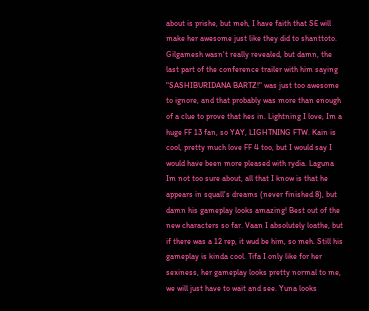about is prishe, but meh, I have faith that SE will make her awesome just like they did to shanttoto. Gilgamesh wasn't really revealed, but damn, the last part of the conference trailer with him saying "SASHIBURIDANA BARTZ!" was just too awesome to ignore, and that probably was more than enough of a clue to prove that hes in. Lightning I love, Im a huge FF 13 fan, so YAY, LIGHTNING FTW. Kain is cool, pretty much love FF 4 too, but I would say I would have been more pleased with rydia. Laguna Im not too sure about, all that I know is that he appears in squall's dreams (never finished 8), but damn his gameplay looks amazing! Best out of the new characters so far. Vaan I absolutely loathe, but if there was a 12 rep, it wud be him, so meh. Still his gameplay is kinda cool. Tifa I only like for her sexiness, her gameplay looks pretty normal to me, we will just have to wait and see. Yuna looks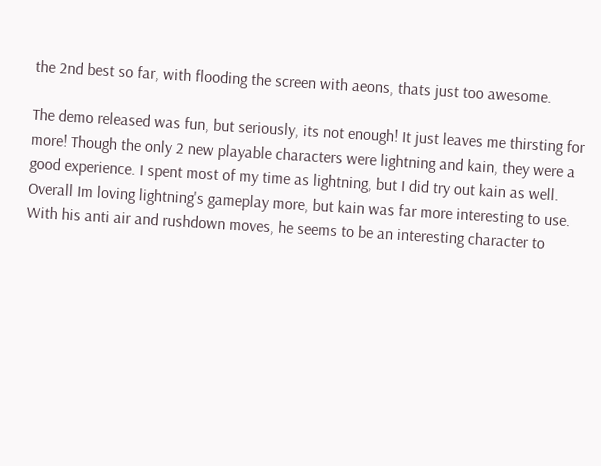the 2nd best so far, with flooding the screen with aeons, thats just too awesome.

The demo released was fun, but seriously, its not enough! It just leaves me thirsting for more! Though the only 2 new playable characters were lightning and kain, they were a good experience. I spent most of my time as lightning, but I did try out kain as well. Overall Im loving lightning's gameplay more, but kain was far more interesting to use. With his anti air and rushdown moves, he seems to be an interesting character to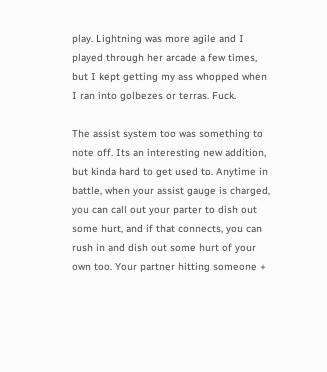play. Lightning was more agile and I played through her arcade a few times, but I kept getting my ass whopped when I ran into golbezes or terras. Fuck.

The assist system too was something to note off. Its an interesting new addition, but kinda hard to get used to. Anytime in battle, when your assist gauge is charged, you can call out your parter to dish out some hurt, and if that connects, you can rush in and dish out some hurt of your own too. Your partner hitting someone +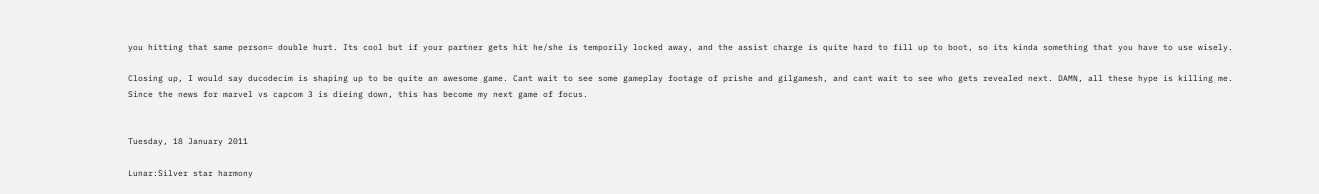you hitting that same person= double hurt. Its cool but if your partner gets hit he/she is temporily locked away, and the assist charge is quite hard to fill up to boot, so its kinda something that you have to use wisely.

Closing up, I would say ducodecim is shaping up to be quite an awesome game. Cant wait to see some gameplay footage of prishe and gilgamesh, and cant wait to see who gets revealed next. DAMN, all these hype is killing me. Since the news for marvel vs capcom 3 is dieing down, this has become my next game of focus.


Tuesday, 18 January 2011

Lunar:Silver star harmony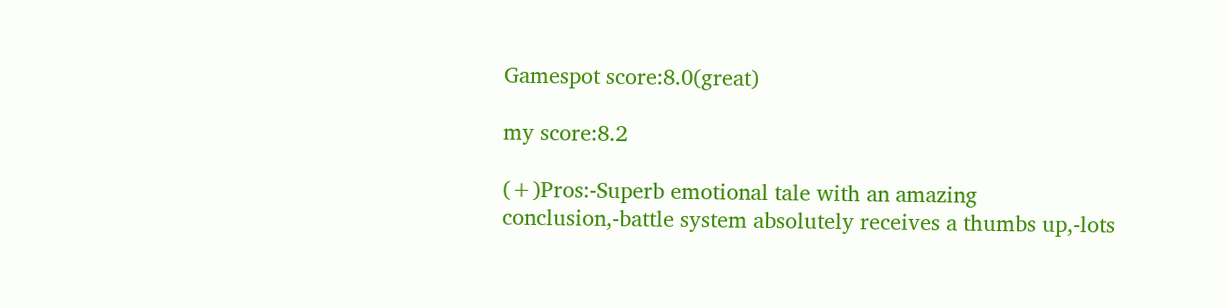Gamespot score:8.0(great)

my score:8.2

(+)Pros:-Superb emotional tale with an amazing conclusion,-battle system absolutely receives a thumbs up,-lots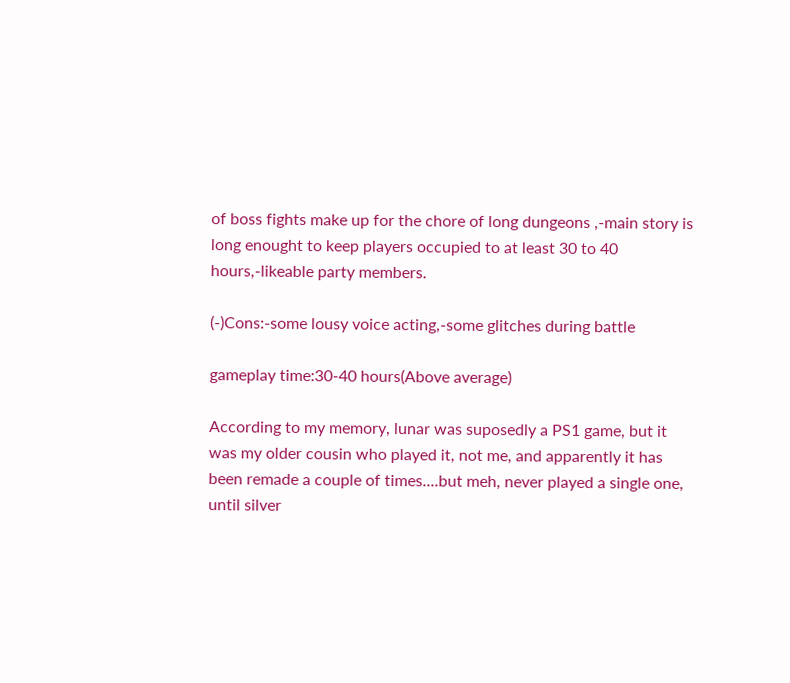of boss fights make up for the chore of long dungeons ,-main story is long enought to keep players occupied to at least 30 to 40 hours,-likeable party members.

(-)Cons:-some lousy voice acting,-some glitches during battle

gameplay time:30-40 hours(Above average)

According to my memory, lunar was suposedly a PS1 game, but it was my older cousin who played it, not me, and apparently it has been remade a couple of times....but meh, never played a single one, until silver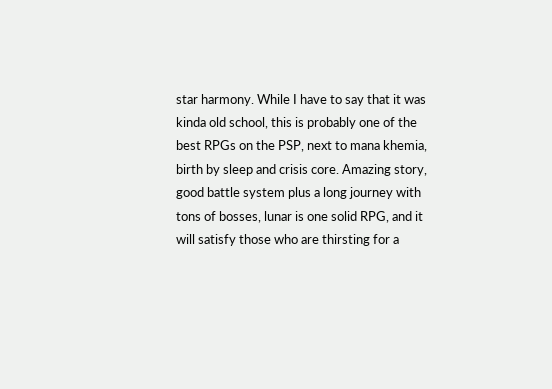star harmony. While I have to say that it was kinda old school, this is probably one of the best RPGs on the PSP, next to mana khemia, birth by sleep and crisis core. Amazing story, good battle system plus a long journey with tons of bosses, lunar is one solid RPG, and it will satisfy those who are thirsting for a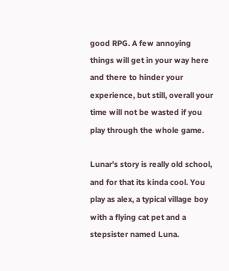good RPG. A few annoying things will get in your way here and there to hinder your experience, but still, overall your time will not be wasted if you play through the whole game.

Lunar's story is really old school, and for that its kinda cool. You play as alex, a typical village boy with a flying cat pet and a stepsister named Luna.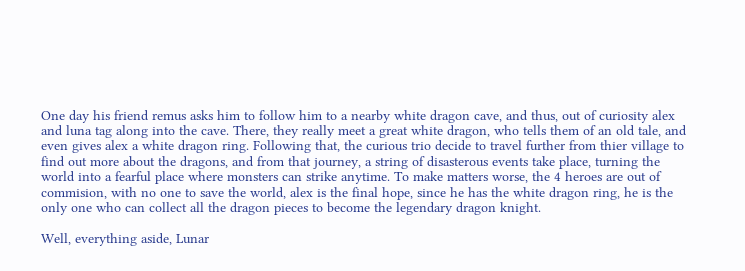One day his friend remus asks him to follow him to a nearby white dragon cave, and thus, out of curiosity alex and luna tag along into the cave. There, they really meet a great white dragon, who tells them of an old tale, and even gives alex a white dragon ring. Following that, the curious trio decide to travel further from thier village to find out more about the dragons, and from that journey, a string of disasterous events take place, turning the world into a fearful place where monsters can strike anytime. To make matters worse, the 4 heroes are out of commision, with no one to save the world, alex is the final hope, since he has the white dragon ring, he is the only one who can collect all the dragon pieces to become the legendary dragon knight.

Well, everything aside, Lunar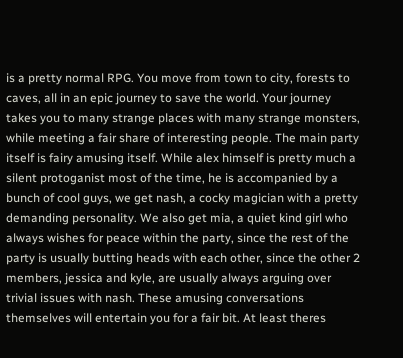is a pretty normal RPG. You move from town to city, forests to caves, all in an epic journey to save the world. Your journey takes you to many strange places with many strange monsters, while meeting a fair share of interesting people. The main party itself is fairy amusing itself. While alex himself is pretty much a silent protoganist most of the time, he is accompanied by a bunch of cool guys, we get nash, a cocky magician with a pretty demanding personality. We also get mia, a quiet kind girl who always wishes for peace within the party, since the rest of the party is usually butting heads with each other, since the other 2 members, jessica and kyle, are usually always arguing over trivial issues with nash. These amusing conversations themselves will entertain you for a fair bit. At least theres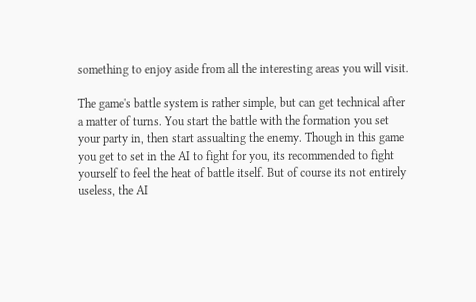something to enjoy aside from all the interesting areas you will visit.

The game's battle system is rather simple, but can get technical after a matter of turns. You start the battle with the formation you set your party in, then start assualting the enemy. Though in this game you get to set in the AI to fight for you, its recommended to fight yourself to feel the heat of battle itself. But of course its not entirely useless, the AI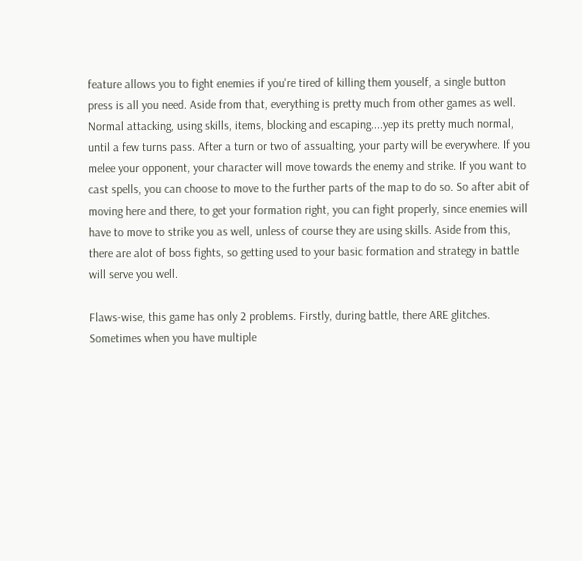feature allows you to fight enemies if you're tired of killing them youself, a single button press is all you need. Aside from that, everything is pretty much from other games as well. Normal attacking, using skills, items, blocking and escaping....yep its pretty much normal, until a few turns pass. After a turn or two of assualting, your party will be everywhere. If you melee your opponent, your character will move towards the enemy and strike. If you want to cast spells, you can choose to move to the further parts of the map to do so. So after abit of moving here and there, to get your formation right, you can fight properly, since enemies will have to move to strike you as well, unless of course they are using skills. Aside from this, there are alot of boss fights, so getting used to your basic formation and strategy in battle will serve you well.

Flaws-wise, this game has only 2 problems. Firstly, during battle, there ARE glitches. Sometimes when you have multiple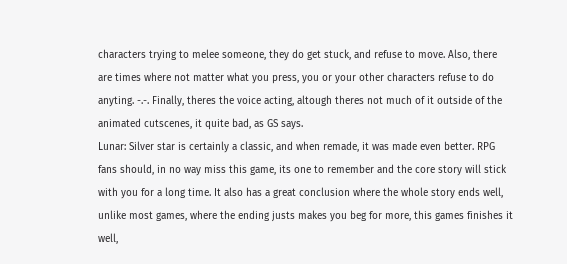characters trying to melee someone, they do get stuck, and refuse to move. Also, there are times where not matter what you press, you or your other characters refuse to do anyting. -.-. Finally, theres the voice acting, altough theres not much of it outside of the animated cutscenes, it quite bad, as GS says.
Lunar: Silver star is certainly a classic, and when remade, it was made even better. RPG fans should, in no way miss this game, its one to remember and the core story will stick with you for a long time. It also has a great conclusion where the whole story ends well, unlike most games, where the ending justs makes you beg for more, this games finishes it well,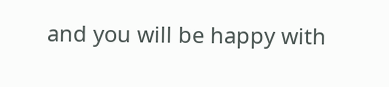and you will be happy with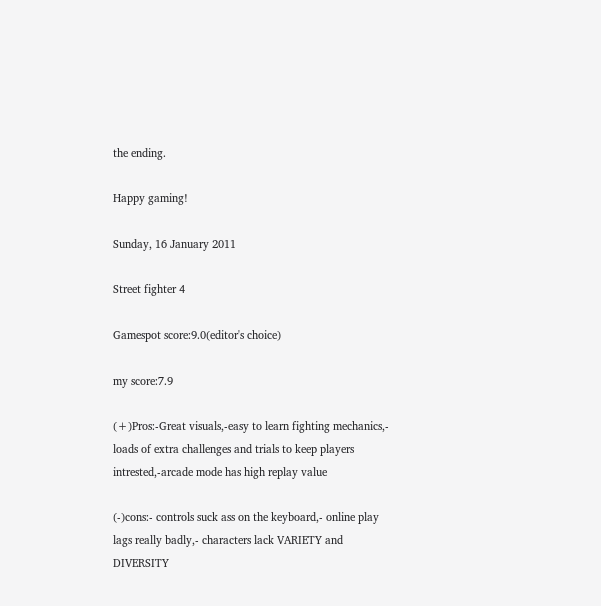the ending.

Happy gaming!

Sunday, 16 January 2011

Street fighter 4

Gamespot score:9.0(editor's choice)

my score:7.9

(+)Pros:-Great visuals,-easy to learn fighting mechanics,- loads of extra challenges and trials to keep players intrested,-arcade mode has high replay value

(-)cons:- controls suck ass on the keyboard,- online play lags really badly,- characters lack VARIETY and DIVERSITY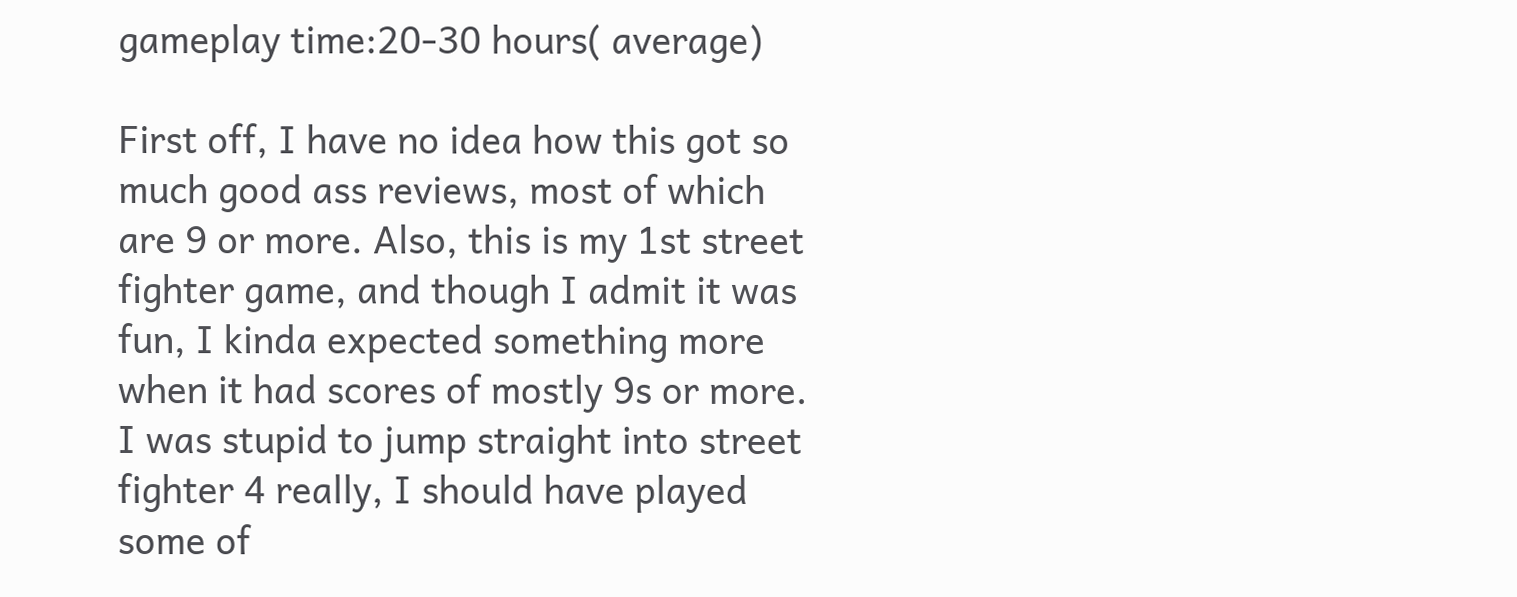gameplay time:20-30 hours( average)

First off, I have no idea how this got so much good ass reviews, most of which are 9 or more. Also, this is my 1st street fighter game, and though I admit it was fun, I kinda expected something more when it had scores of mostly 9s or more. I was stupid to jump straight into street fighter 4 really, I should have played some of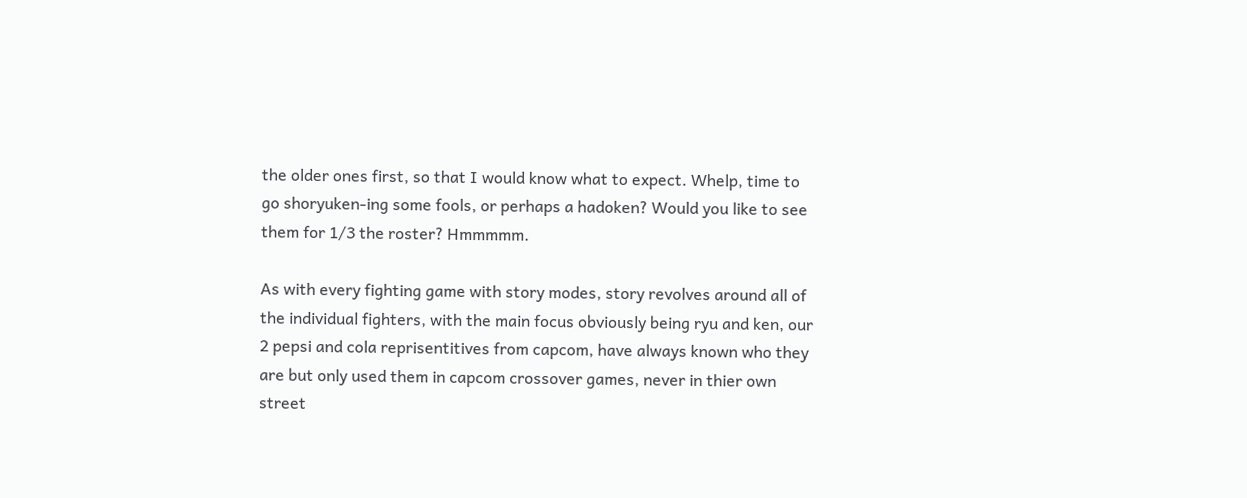the older ones first, so that I would know what to expect. Whelp, time to go shoryuken-ing some fools, or perhaps a hadoken? Would you like to see them for 1/3 the roster? Hmmmmm.

As with every fighting game with story modes, story revolves around all of the individual fighters, with the main focus obviously being ryu and ken, our 2 pepsi and cola reprisentitives from capcom, have always known who they are but only used them in capcom crossover games, never in thier own street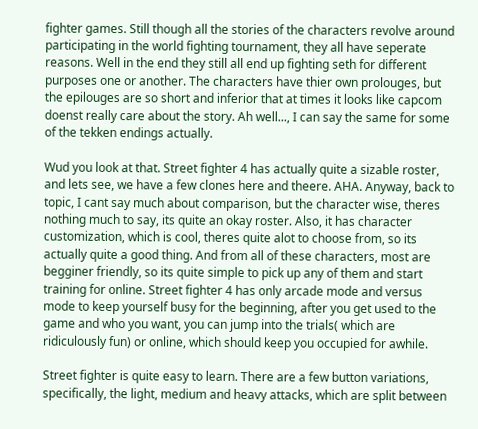fighter games. Still though all the stories of the characters revolve around participating in the world fighting tournament, they all have seperate reasons. Well in the end they still all end up fighting seth for different purposes one or another. The characters have thier own prolouges, but the epilouges are so short and inferior that at times it looks like capcom doenst really care about the story. Ah well..., I can say the same for some of the tekken endings actually.

Wud you look at that. Street fighter 4 has actually quite a sizable roster, and lets see, we have a few clones here and theere. AHA. Anyway, back to topic, I cant say much about comparison, but the character wise, theres nothing much to say, its quite an okay roster. Also, it has character customization, which is cool, theres quite alot to choose from, so its actually quite a good thing. And from all of these characters, most are begginer friendly, so its quite simple to pick up any of them and start training for online. Street fighter 4 has only arcade mode and versus mode to keep yourself busy for the beginning, after you get used to the game and who you want, you can jump into the trials( which are ridiculously fun) or online, which should keep you occupied for awhile.

Street fighter is quite easy to learn. There are a few button variations, specifically, the light, medium and heavy attacks, which are split between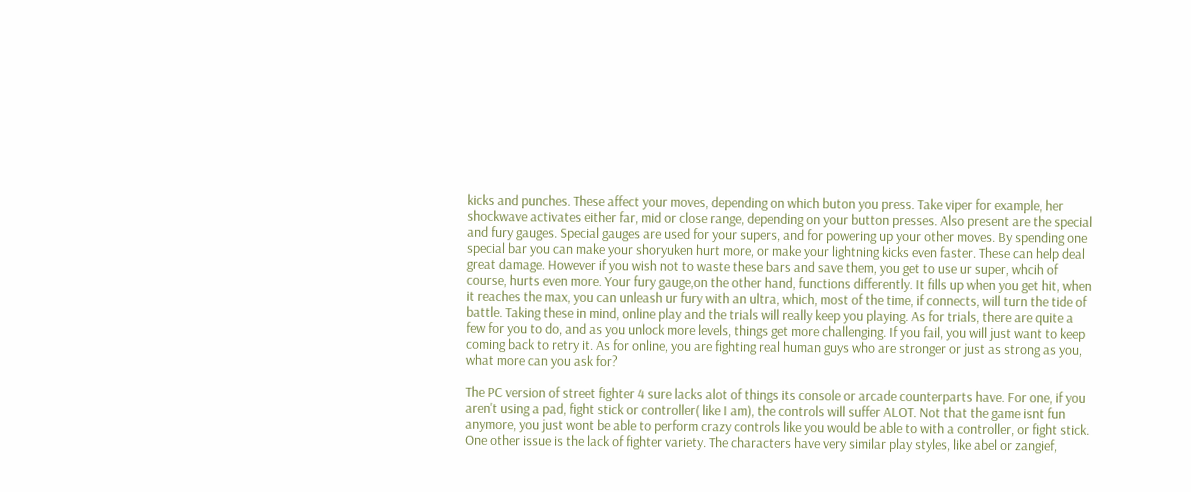kicks and punches. These affect your moves, depending on which buton you press. Take viper for example, her shockwave activates either far, mid or close range, depending on your button presses. Also present are the special and fury gauges. Special gauges are used for your supers, and for powering up your other moves. By spending one special bar you can make your shoryuken hurt more, or make your lightning kicks even faster. These can help deal great damage. However if you wish not to waste these bars and save them, you get to use ur super, whcih of course, hurts even more. Your fury gauge,on the other hand, functions differently. It fills up when you get hit, when it reaches the max, you can unleash ur fury with an ultra, which, most of the time, if connects, will turn the tide of battle. Taking these in mind, online play and the trials will really keep you playing. As for trials, there are quite a few for you to do, and as you unlock more levels, things get more challenging. If you fail, you will just want to keep coming back to retry it. As for online, you are fighting real human guys who are stronger or just as strong as you, what more can you ask for?

The PC version of street fighter 4 sure lacks alot of things its console or arcade counterparts have. For one, if you aren't using a pad, fight stick or controller( like I am), the controls will suffer ALOT. Not that the game isnt fun anymore, you just wont be able to perform crazy controls like you would be able to with a controller, or fight stick. One other issue is the lack of fighter variety. The characters have very similar play styles, like abel or zangief,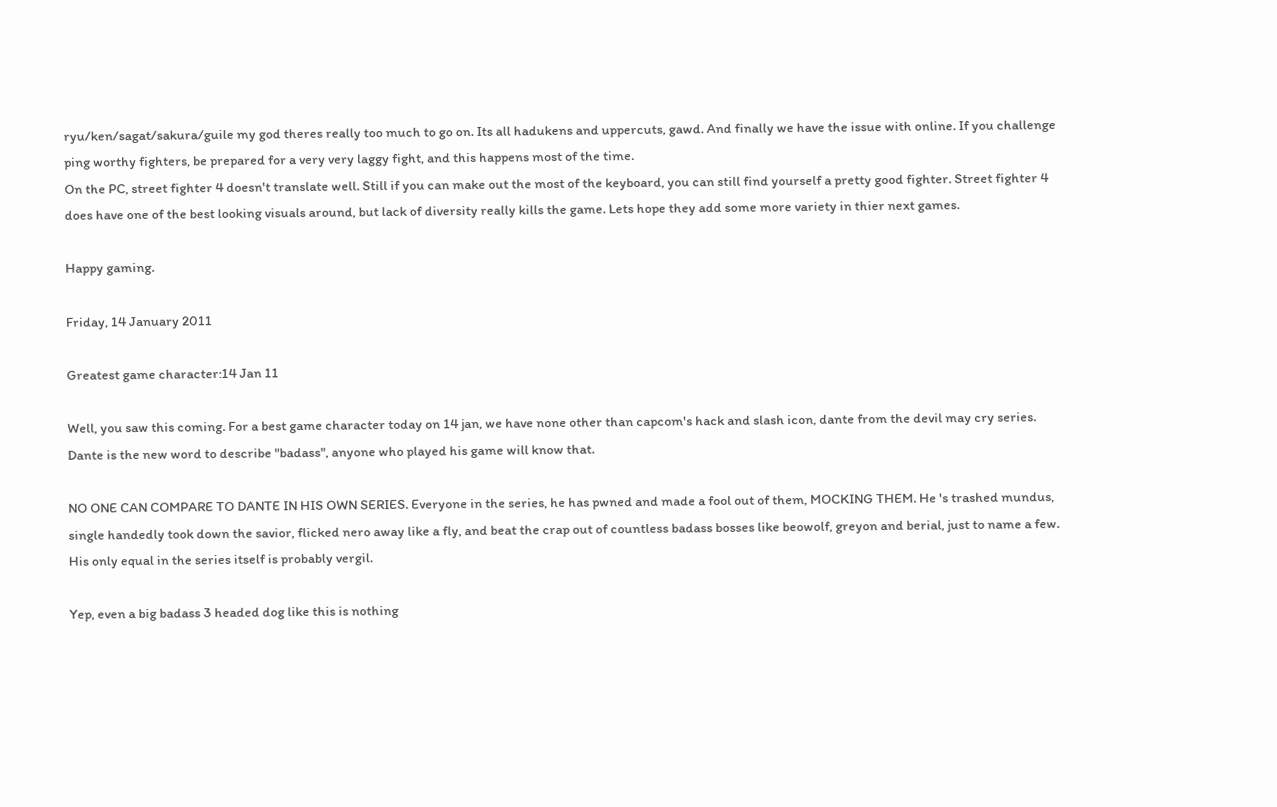ryu/ken/sagat/sakura/guile my god theres really too much to go on. Its all hadukens and uppercuts, gawd. And finally we have the issue with online. If you challenge ping worthy fighters, be prepared for a very very laggy fight, and this happens most of the time.
On the PC, street fighter 4 doesn't translate well. Still if you can make out the most of the keyboard, you can still find yourself a pretty good fighter. Street fighter 4 does have one of the best looking visuals around, but lack of diversity really kills the game. Lets hope they add some more variety in thier next games.

Happy gaming.

Friday, 14 January 2011

Greatest game character:14 Jan 11

Well, you saw this coming. For a best game character today on 14 jan, we have none other than capcom's hack and slash icon, dante from the devil may cry series. Dante is the new word to describe "badass", anyone who played his game will know that.

NO ONE CAN COMPARE TO DANTE IN HIS OWN SERIES. Everyone in the series, he has pwned and made a fool out of them, MOCKING THEM. He 's trashed mundus, single handedly took down the savior, flicked nero away like a fly, and beat the crap out of countless badass bosses like beowolf, greyon and berial, just to name a few. His only equal in the series itself is probably vergil.

Yep, even a big badass 3 headed dog like this is nothing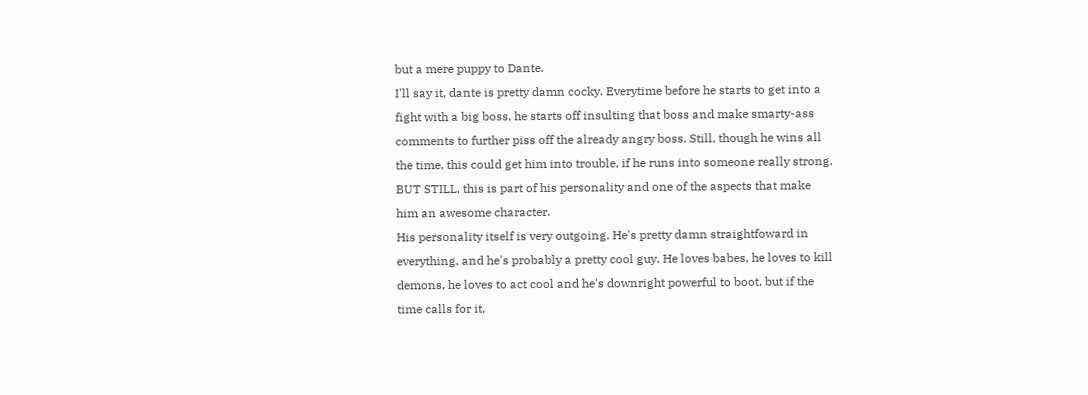but a mere puppy to Dante.
I'll say it, dante is pretty damn cocky. Everytime before he starts to get into a fight with a big boss, he starts off insulting that boss and make smarty-ass comments to further piss off the already angry boss. Still, though he wins all the time, this could get him into trouble, if he runs into someone really strong. BUT STILL, this is part of his personality and one of the aspects that make him an awesome character.
His personality itself is very outgoing. He's pretty damn straightfoward in everything, and he's probably a pretty cool guy. He loves babes, he loves to kill demons, he loves to act cool and he's downright powerful to boot, but if the time calls for it,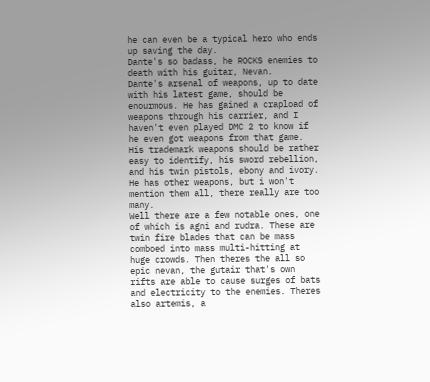he can even be a typical hero who ends up saving the day.
Dante's so badass, he ROCKS enemies to death with his guitar, Nevan.
Dante's arsenal of weapons, up to date with his latest game, should be enourmous. He has gained a crapload of weapons through his carrier, and I haven't even played DMC 2 to know if he even got weapons from that game. His trademark weapons should be rather easy to identify, his sword rebellion, and his twin pistols, ebony and ivory. He has other weapons, but i won't mention them all, there really are too many.
Well there are a few notable ones, one of which is agni and rudra. These are twin fire blades that can be mass comboed into mass multi-hitting at huge crowds. Then theres the all so epic nevan, the gutair that's own rifts are able to cause surges of bats and electricity to the enemies. Theres also artemis, a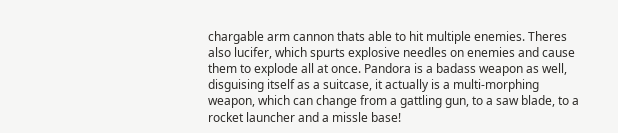chargable arm cannon thats able to hit multiple enemies. Theres also lucifer, which spurts explosive needles on enemies and cause them to explode all at once. Pandora is a badass weapon as well, disguising itself as a suitcase, it actually is a multi-morphing weapon, which can change from a gattling gun, to a saw blade, to a rocket launcher and a missle base!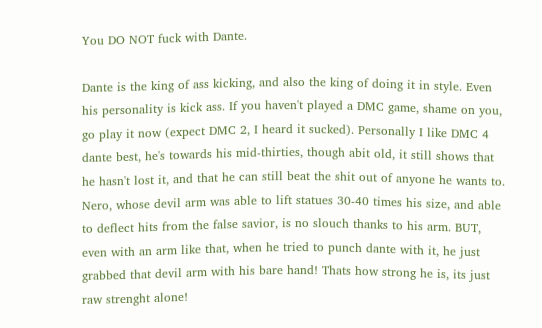You DO NOT fuck with Dante.

Dante is the king of ass kicking, and also the king of doing it in style. Even his personality is kick ass. If you haven't played a DMC game, shame on you, go play it now (expect DMC 2, I heard it sucked). Personally I like DMC 4 dante best, he's towards his mid-thirties, though abit old, it still shows that he hasn't lost it, and that he can still beat the shit out of anyone he wants to. Nero, whose devil arm was able to lift statues 30-40 times his size, and able to deflect hits from the false savior, is no slouch thanks to his arm. BUT, even with an arm like that, when he tried to punch dante with it, he just grabbed that devil arm with his bare hand! Thats how strong he is, its just raw strenght alone!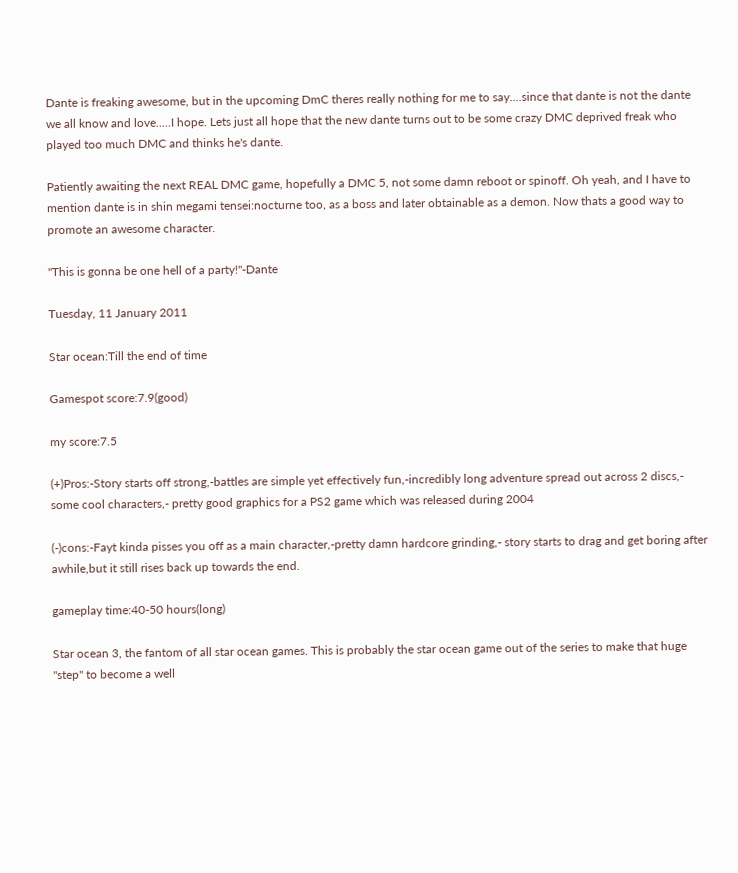Dante is freaking awesome, but in the upcoming DmC theres really nothing for me to say....since that dante is not the dante we all know and love.....I hope. Lets just all hope that the new dante turns out to be some crazy DMC deprived freak who played too much DMC and thinks he's dante.

Patiently awaiting the next REAL DMC game, hopefully a DMC 5, not some damn reboot or spinoff. Oh yeah, and I have to mention dante is in shin megami tensei:nocturne too, as a boss and later obtainable as a demon. Now thats a good way to promote an awesome character.

"This is gonna be one hell of a party!"-Dante

Tuesday, 11 January 2011

Star ocean:Till the end of time

Gamespot score:7.9(good)

my score:7.5

(+)Pros:-Story starts off strong,-battles are simple yet effectively fun,-incredibly long adventure spread out across 2 discs,- some cool characters,- pretty good graphics for a PS2 game which was released during 2004

(-)cons:-Fayt kinda pisses you off as a main character,-pretty damn hardcore grinding,- story starts to drag and get boring after awhile,but it still rises back up towards the end.

gameplay time:40-50 hours(long)

Star ocean 3, the fantom of all star ocean games. This is probably the star ocean game out of the series to make that huge "step" to become a well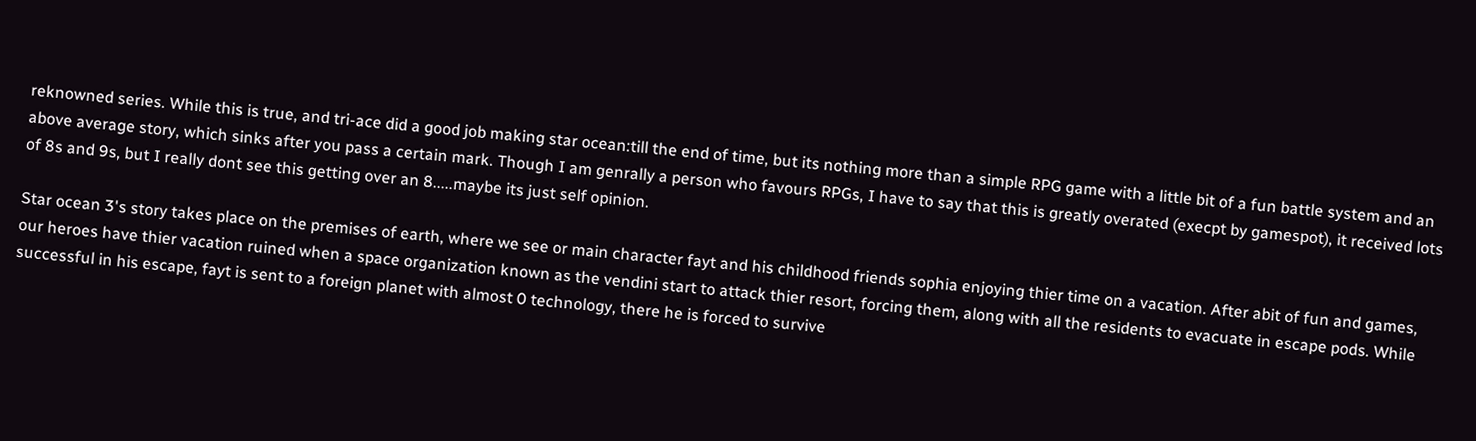reknowned series. While this is true, and tri-ace did a good job making star ocean:till the end of time, but its nothing more than a simple RPG game with a little bit of a fun battle system and an above average story, which sinks after you pass a certain mark. Though I am genrally a person who favours RPGs, I have to say that this is greatly overated (execpt by gamespot), it received lots of 8s and 9s, but I really dont see this getting over an 8.....maybe its just self opinion.

Star ocean 3's story takes place on the premises of earth, where we see or main character fayt and his childhood friends sophia enjoying thier time on a vacation. After abit of fun and games, our heroes have thier vacation ruined when a space organization known as the vendini start to attack thier resort, forcing them, along with all the residents to evacuate in escape pods. While successful in his escape, fayt is sent to a foreign planet with almost 0 technology, there he is forced to survive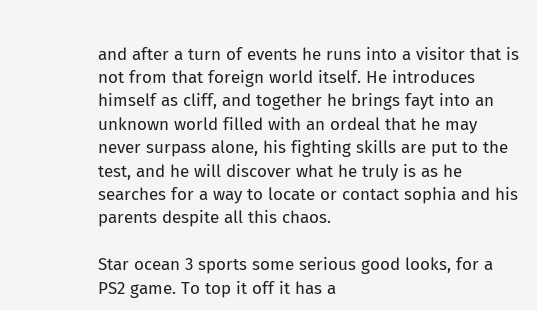and after a turn of events he runs into a visitor that is not from that foreign world itself. He introduces himself as cliff, and together he brings fayt into an unknown world filled with an ordeal that he may never surpass alone, his fighting skills are put to the test, and he will discover what he truly is as he searches for a way to locate or contact sophia and his parents despite all this chaos.

Star ocean 3 sports some serious good looks, for a PS2 game. To top it off it has a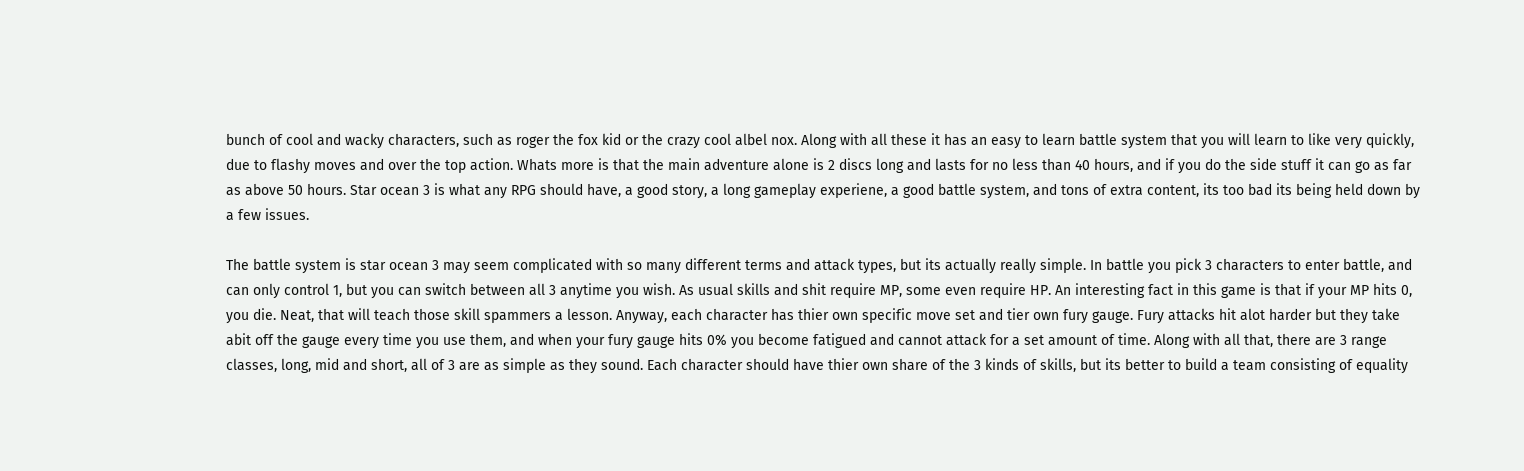bunch of cool and wacky characters, such as roger the fox kid or the crazy cool albel nox. Along with all these it has an easy to learn battle system that you will learn to like very quickly, due to flashy moves and over the top action. Whats more is that the main adventure alone is 2 discs long and lasts for no less than 40 hours, and if you do the side stuff it can go as far as above 50 hours. Star ocean 3 is what any RPG should have, a good story, a long gameplay experiene, a good battle system, and tons of extra content, its too bad its being held down by a few issues.

The battle system is star ocean 3 may seem complicated with so many different terms and attack types, but its actually really simple. In battle you pick 3 characters to enter battle, and can only control 1, but you can switch between all 3 anytime you wish. As usual skills and shit require MP, some even require HP. An interesting fact in this game is that if your MP hits 0, you die. Neat, that will teach those skill spammers a lesson. Anyway, each character has thier own specific move set and tier own fury gauge. Fury attacks hit alot harder but they take abit off the gauge every time you use them, and when your fury gauge hits 0% you become fatigued and cannot attack for a set amount of time. Along with all that, there are 3 range classes, long, mid and short, all of 3 are as simple as they sound. Each character should have thier own share of the 3 kinds of skills, but its better to build a team consisting of equality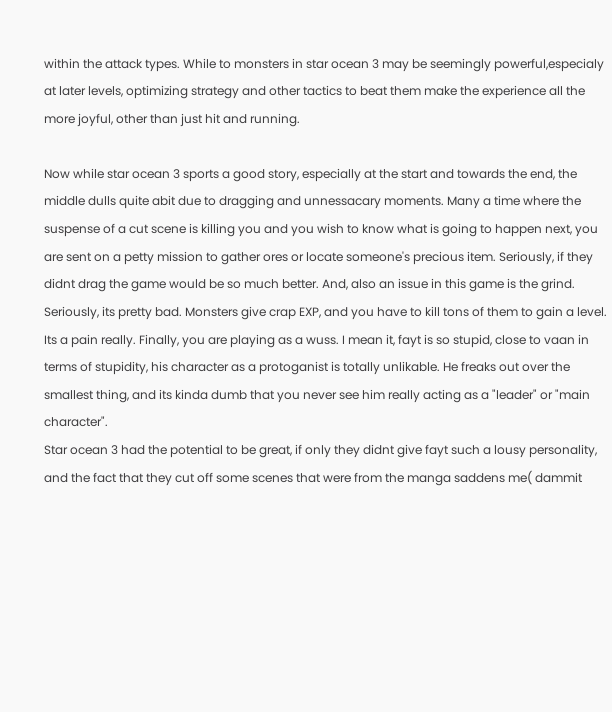within the attack types. While to monsters in star ocean 3 may be seemingly powerful,especialy at later levels, optimizing strategy and other tactics to beat them make the experience all the more joyful, other than just hit and running.

Now while star ocean 3 sports a good story, especially at the start and towards the end, the middle dulls quite abit due to dragging and unnessacary moments. Many a time where the suspense of a cut scene is killing you and you wish to know what is going to happen next, you are sent on a petty mission to gather ores or locate someone's precious item. Seriously, if they didnt drag the game would be so much better. And, also an issue in this game is the grind. Seriously, its pretty bad. Monsters give crap EXP, and you have to kill tons of them to gain a level. Its a pain really. Finally, you are playing as a wuss. I mean it, fayt is so stupid, close to vaan in terms of stupidity, his character as a protoganist is totally unlikable. He freaks out over the smallest thing, and its kinda dumb that you never see him really acting as a "leader" or "main character".
Star ocean 3 had the potential to be great, if only they didnt give fayt such a lousy personality, and the fact that they cut off some scenes that were from the manga saddens me( dammit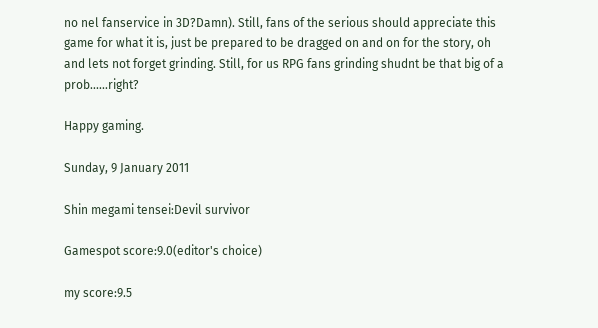no nel fanservice in 3D?Damn). Still, fans of the serious should appreciate this game for what it is, just be prepared to be dragged on and on for the story, oh and lets not forget grinding. Still, for us RPG fans grinding shudnt be that big of a prob......right?

Happy gaming.

Sunday, 9 January 2011

Shin megami tensei:Devil survivor

Gamespot score:9.0(editor's choice)

my score:9.5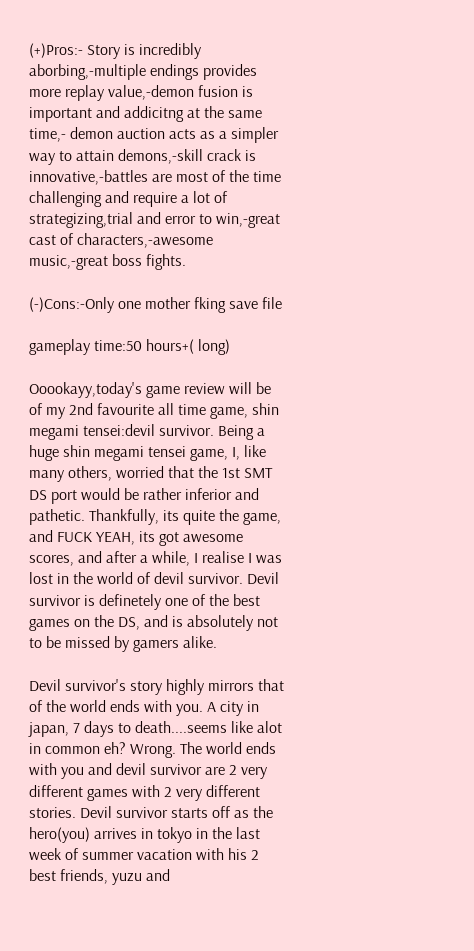(+)Pros:- Story is incredibly aborbing,-multiple endings provides more replay value,-demon fusion is important and addicitng at the same time,- demon auction acts as a simpler way to attain demons,-skill crack is innovative,-battles are most of the time challenging and require a lot of strategizing,trial and error to win,-great cast of characters,-awesome music,-great boss fights.

(-)Cons:-Only one mother fking save file

gameplay time:50 hours+( long)

Ooookayy,today's game review will be of my 2nd favourite all time game, shin megami tensei:devil survivor. Being a huge shin megami tensei game, I, like many others, worried that the 1st SMT DS port would be rather inferior and pathetic. Thankfully, its quite the game, and FUCK YEAH, its got awesome scores, and after a while, I realise I was lost in the world of devil survivor. Devil survivor is definetely one of the best games on the DS, and is absolutely not to be missed by gamers alike.

Devil survivor's story highly mirrors that of the world ends with you. A city in japan, 7 days to death....seems like alot in common eh? Wrong. The world ends with you and devil survivor are 2 very different games with 2 very different stories. Devil survivor starts off as the hero(you) arrives in tokyo in the last week of summer vacation with his 2 best friends, yuzu and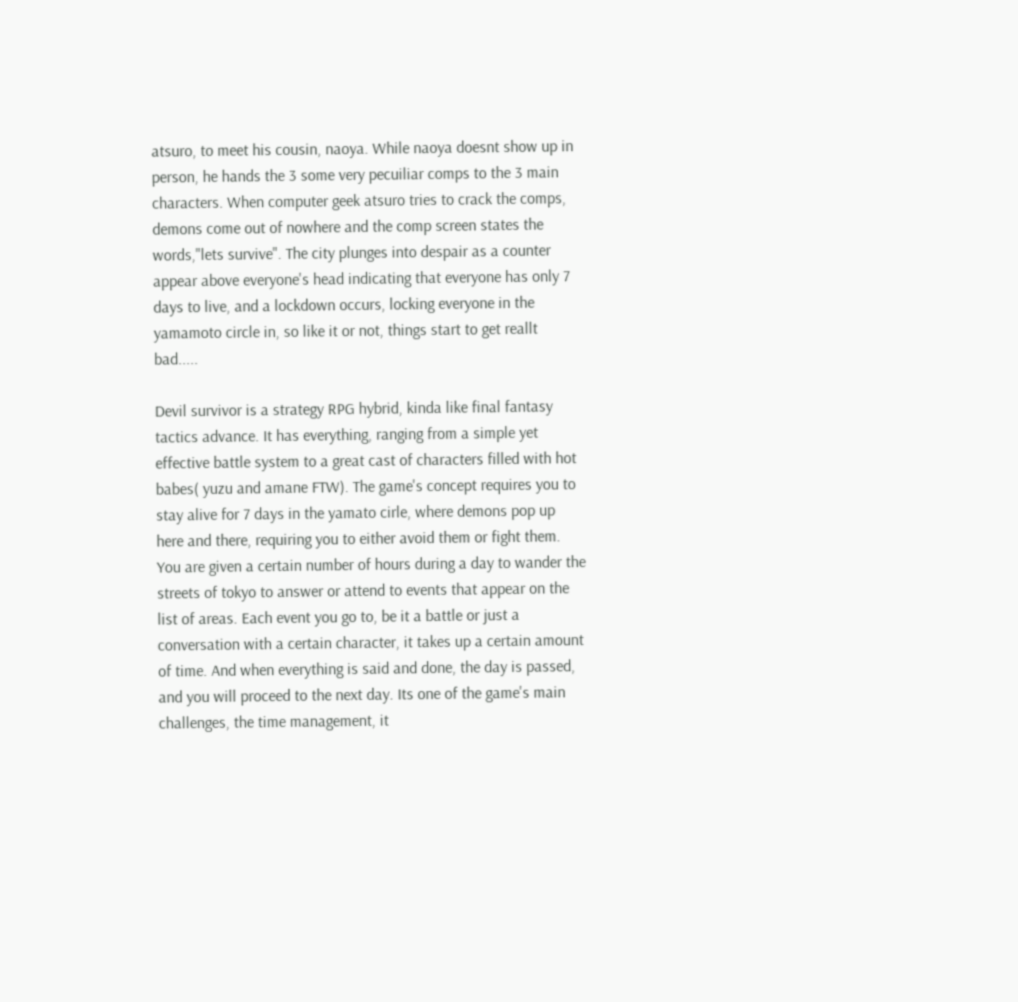atsuro, to meet his cousin, naoya. While naoya doesnt show up in person, he hands the 3 some very pecuiliar comps to the 3 main characters. When computer geek atsuro tries to crack the comps,
demons come out of nowhere and the comp screen states the words,"lets survive". The city plunges into despair as a counter appear above everyone's head indicating that everyone has only 7 days to live, and a lockdown occurs, locking everyone in the yamamoto circle in, so like it or not, things start to get reallt bad.....

Devil survivor is a strategy RPG hybrid, kinda like final fantasy tactics advance. It has everything, ranging from a simple yet effective battle system to a great cast of characters filled with hot babes( yuzu and amane FTW). The game's concept requires you to stay alive for 7 days in the yamato cirle, where demons pop up here and there, requiring you to either avoid them or fight them. You are given a certain number of hours during a day to wander the streets of tokyo to answer or attend to events that appear on the list of areas. Each event you go to, be it a battle or just a conversation with a certain character, it takes up a certain amount of time. And when everything is said and done, the day is passed, and you will proceed to the next day. Its one of the game's main challenges, the time management, it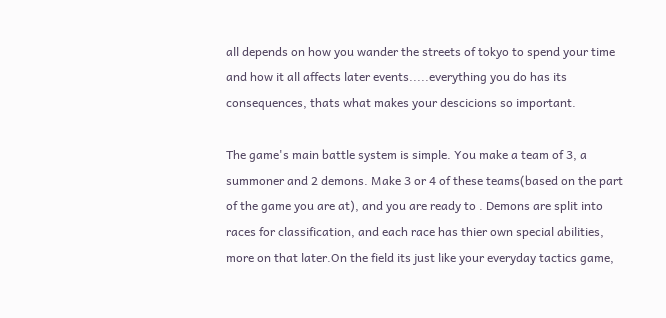all depends on how you wander the streets of tokyo to spend your time and how it all affects later events.....everything you do has its consequences, thats what makes your descicions so important.

The game's main battle system is simple. You make a team of 3, a summoner and 2 demons. Make 3 or 4 of these teams(based on the part of the game you are at), and you are ready to . Demons are split into races for classification, and each race has thier own special abilities, more on that later.On the field its just like your everyday tactics game,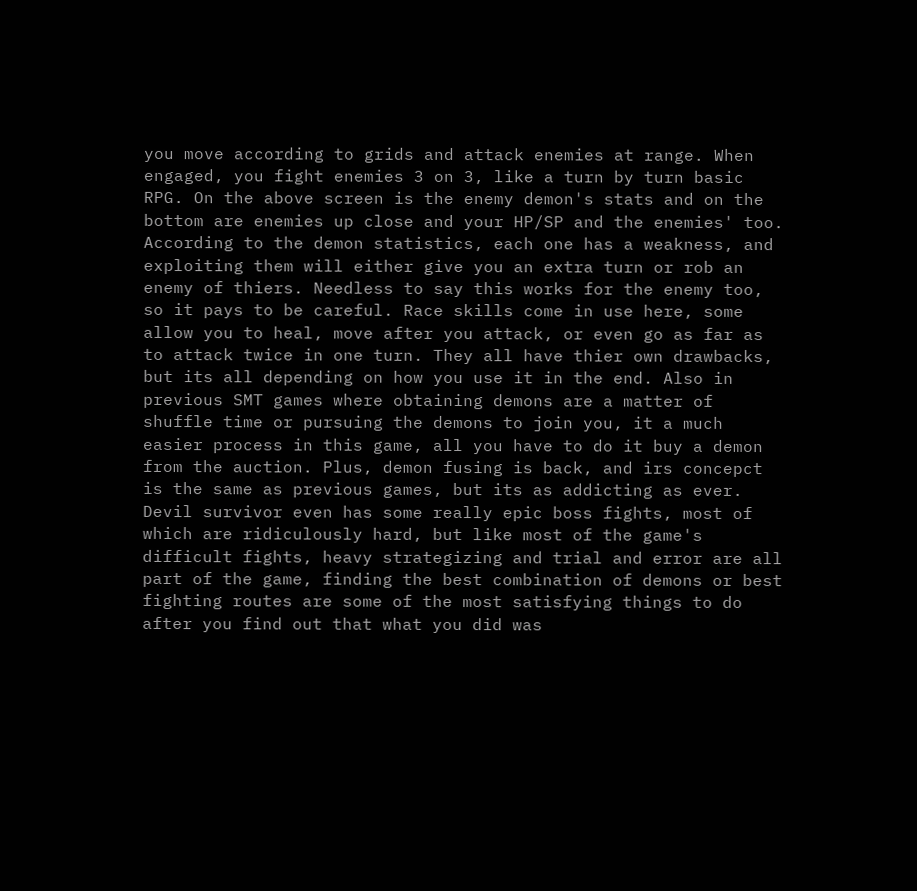you move according to grids and attack enemies at range. When engaged, you fight enemies 3 on 3, like a turn by turn basic RPG. On the above screen is the enemy demon's stats and on the bottom are enemies up close and your HP/SP and the enemies' too. According to the demon statistics, each one has a weakness, and exploiting them will either give you an extra turn or rob an enemy of thiers. Needless to say this works for the enemy too, so it pays to be careful. Race skills come in use here, some allow you to heal, move after you attack, or even go as far as to attack twice in one turn. They all have thier own drawbacks, but its all depending on how you use it in the end. Also in previous SMT games where obtaining demons are a matter of shuffle time or pursuing the demons to join you, it a much easier process in this game, all you have to do it buy a demon from the auction. Plus, demon fusing is back, and irs concepct is the same as previous games, but its as addicting as ever.
Devil survivor even has some really epic boss fights, most of which are ridiculously hard, but like most of the game's difficult fights, heavy strategizing and trial and error are all part of the game, finding the best combination of demons or best fighting routes are some of the most satisfying things to do after you find out that what you did was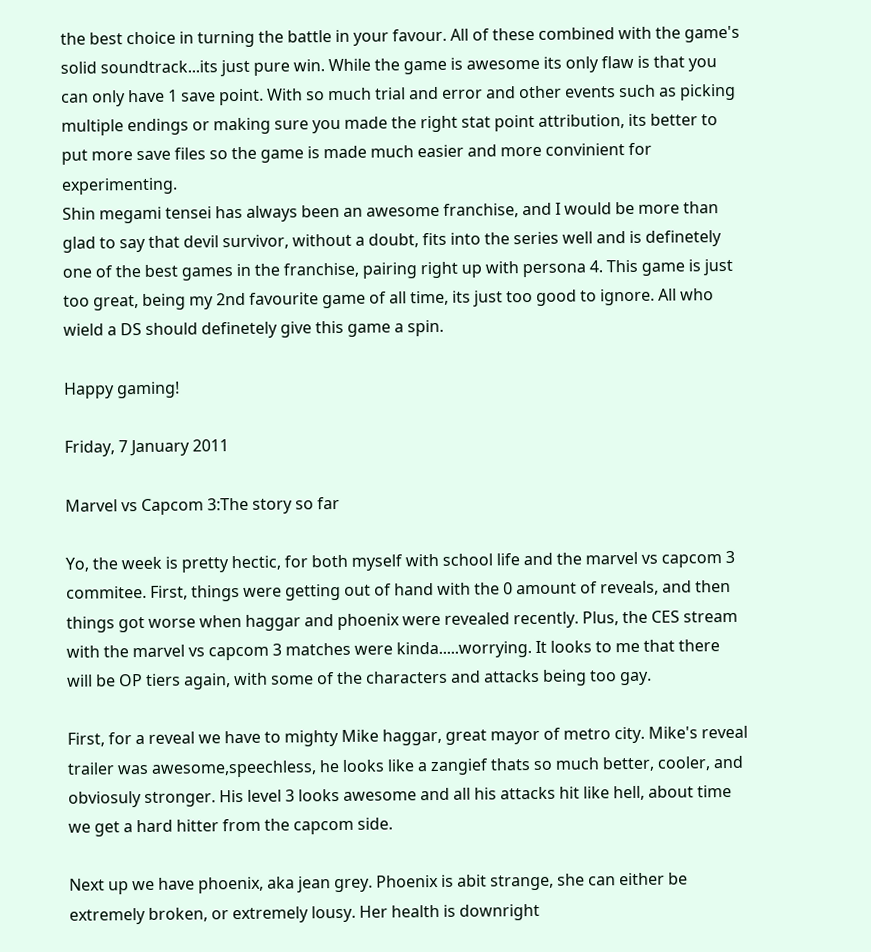the best choice in turning the battle in your favour. All of these combined with the game's solid soundtrack...its just pure win. While the game is awesome its only flaw is that you can only have 1 save point. With so much trial and error and other events such as picking multiple endings or making sure you made the right stat point attribution, its better to put more save files so the game is made much easier and more convinient for experimenting.
Shin megami tensei has always been an awesome franchise, and I would be more than glad to say that devil survivor, without a doubt, fits into the series well and is definetely one of the best games in the franchise, pairing right up with persona 4. This game is just too great, being my 2nd favourite game of all time, its just too good to ignore. All who wield a DS should definetely give this game a spin.

Happy gaming!

Friday, 7 January 2011

Marvel vs Capcom 3:The story so far

Yo, the week is pretty hectic, for both myself with school life and the marvel vs capcom 3 commitee. First, things were getting out of hand with the 0 amount of reveals, and then things got worse when haggar and phoenix were revealed recently. Plus, the CES stream with the marvel vs capcom 3 matches were kinda.....worrying. It looks to me that there will be OP tiers again, with some of the characters and attacks being too gay.

First, for a reveal we have to mighty Mike haggar, great mayor of metro city. Mike's reveal trailer was awesome,speechless, he looks like a zangief thats so much better, cooler, and obviosuly stronger. His level 3 looks awesome and all his attacks hit like hell, about time we get a hard hitter from the capcom side.

Next up we have phoenix, aka jean grey. Phoenix is abit strange, she can either be extremely broken, or extremely lousy. Her health is downright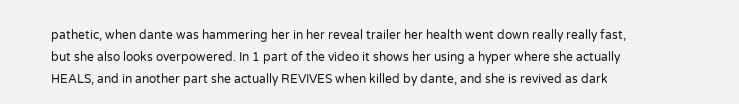pathetic, when dante was hammering her in her reveal trailer her health went down really really fast, but she also looks overpowered. In 1 part of the video it shows her using a hyper where she actually HEALS, and in another part she actually REVIVES when killed by dante, and she is revived as dark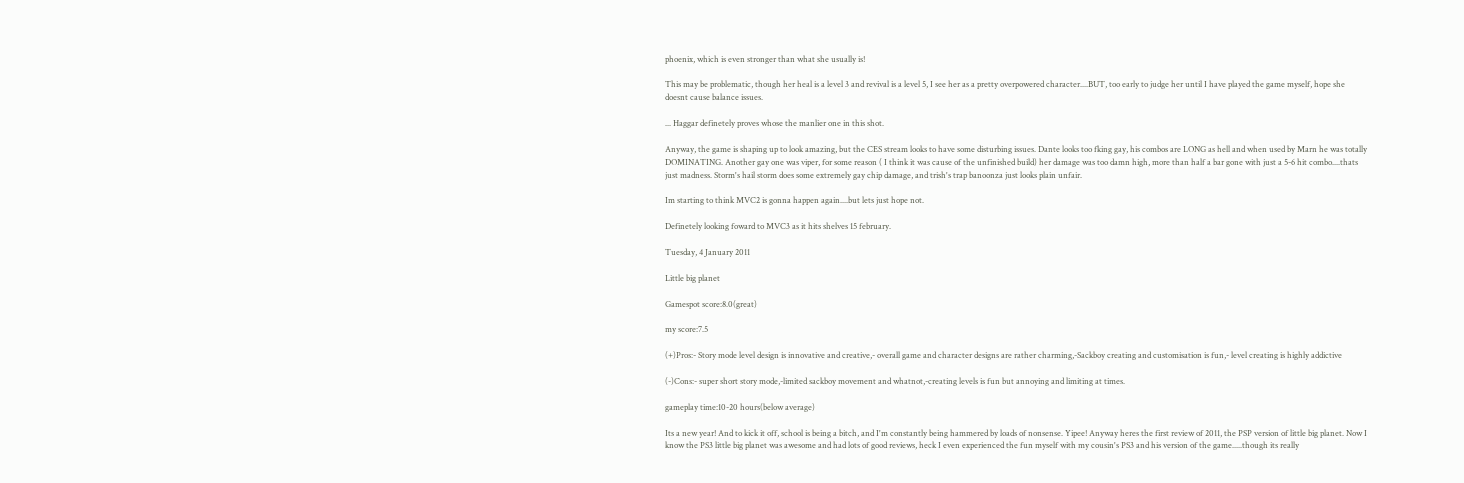phoenix, which is even stronger than what she usually is!

This may be problematic, though her heal is a level 3 and revival is a level 5, I see her as a pretty overpowered character....BUT, too early to judge her until I have played the game myself, hope she doesnt cause balance issues.

... Haggar definetely proves whose the manlier one in this shot.

Anyway, the game is shaping up to look amazing, but the CES stream looks to have some disturbing issues. Dante looks too fking gay, his combos are LONG as hell and when used by Marn he was totally DOMINATING. Another gay one was viper, for some reason ( I think it was cause of the unfinished build) her damage was too damn high, more than half a bar gone with just a 5-6 hit combo....thats just madness. Storm's hail storm does some extremely gay chip damage, and trish's trap banoonza just looks plain unfair.

Im starting to think MVC2 is gonna happen again....but lets just hope not.

Definetely looking foward to MVC3 as it hits shelves 15 february.

Tuesday, 4 January 2011

Little big planet

Gamespot score:8.0(great)

my score:7.5

(+)Pros:- Story mode level design is innovative and creative,- overall game and character designs are rather charming,-Sackboy creating and customisation is fun,- level creating is highly addictive

(-)Cons:- super short story mode,-limited sackboy movement and whatnot,-creating levels is fun but annoying and limiting at times.

gameplay time:10-20 hours(below average)

Its a new year! And to kick it off, school is being a bitch, and I'm constantly being hammered by loads of nonsense. Yipee! Anyway heres the first review of 2011, the PSP version of little big planet. Now I know the PS3 little big planet was awesome and had lots of good reviews, heck I even experienced the fun myself with my cousin's PS3 and his version of the game.....though its really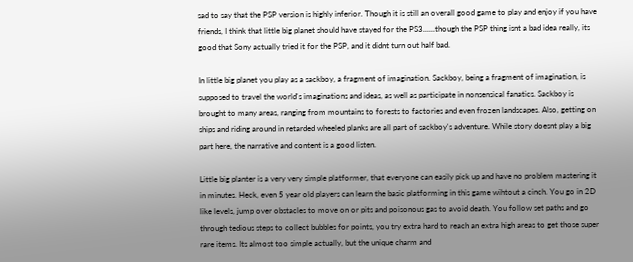sad to say that the PSP version is highly inferior. Though it is still an overall good game to play and enjoy if you have friends, I think that little big planet should have stayed for the PS3......though the PSP thing isnt a bad idea really, its good that Sony actually tried it for the PSP, and it didnt turn out half bad.

In little big planet you play as a sackboy, a fragment of imagination. Sackboy, being a fragment of imagination, is supposed to travel the world's imaginations and ideas, as well as participate in nonsensical fanatics. Sackboy is brought to many areas, ranging from mountains to forests to factories and even frozen landscapes. Also, getting on ships and riding around in retarded wheeled planks are all part of sackboy's adventure. While story doesnt play a big part here, the narrative and content is a good listen.

Little big planter is a very very simple platformer, that everyone can easily pick up and have no problem mastering it in minutes. Heck, even 5 year old players can learn the basic platforming in this game wihtout a cinch. You go in 2D like levels, jump over obstacles to move on or pits and poisonous gas to avoid death. You follow set paths and go through tedious steps to collect bubbles for points, you try extra hard to reach an extra high areas to get those super rare items. Its almost too simple actually, but the unique charm and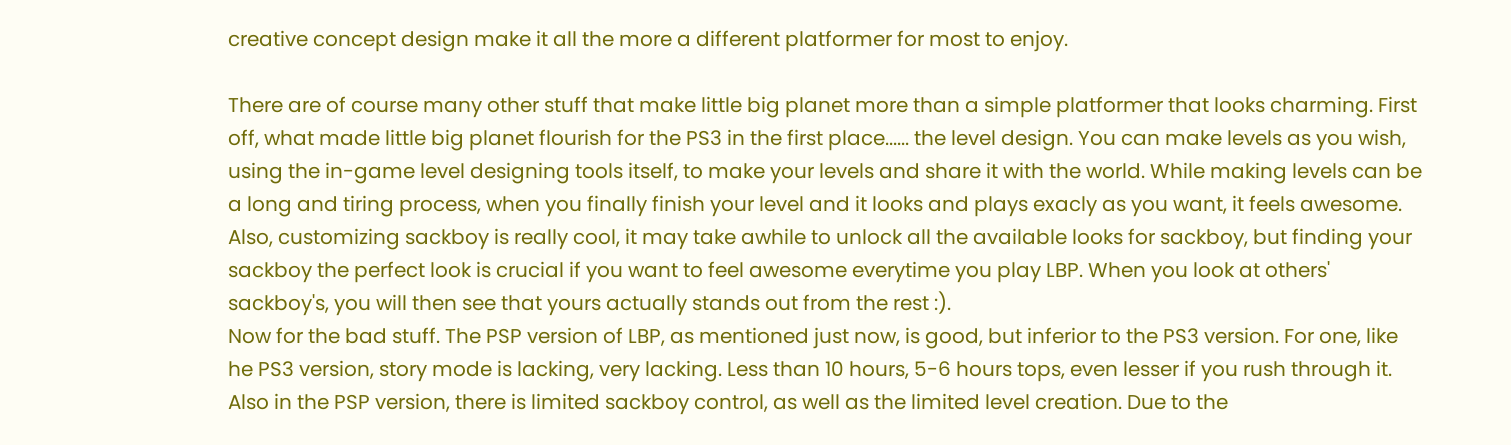creative concept design make it all the more a different platformer for most to enjoy.

There are of course many other stuff that make little big planet more than a simple platformer that looks charming. First off, what made little big planet flourish for the PS3 in the first place...... the level design. You can make levels as you wish, using the in-game level designing tools itself, to make your levels and share it with the world. While making levels can be a long and tiring process, when you finally finish your level and it looks and plays exacly as you want, it feels awesome. Also, customizing sackboy is really cool, it may take awhile to unlock all the available looks for sackboy, but finding your sackboy the perfect look is crucial if you want to feel awesome everytime you play LBP. When you look at others' sackboy's, you will then see that yours actually stands out from the rest :).
Now for the bad stuff. The PSP version of LBP, as mentioned just now, is good, but inferior to the PS3 version. For one, like he PS3 version, story mode is lacking, very lacking. Less than 10 hours, 5-6 hours tops, even lesser if you rush through it. Also in the PSP version, there is limited sackboy control, as well as the limited level creation. Due to the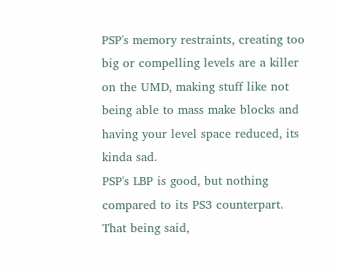PSP's memory restraints, creating too big or compelling levels are a killer on the UMD, making stuff like not being able to mass make blocks and having your level space reduced, its kinda sad.
PSP's LBP is good, but nothing compared to its PS3 counterpart. That being said,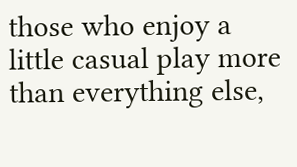those who enjoy a little casual play more than everything else,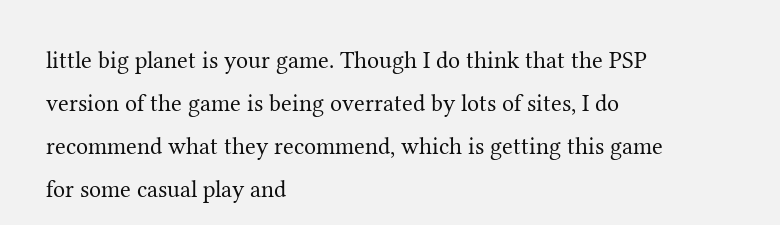little big planet is your game. Though I do think that the PSP version of the game is being overrated by lots of sites, I do recommend what they recommend, which is getting this game for some casual play and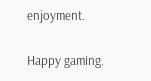enjoyment.

Happy gaming.